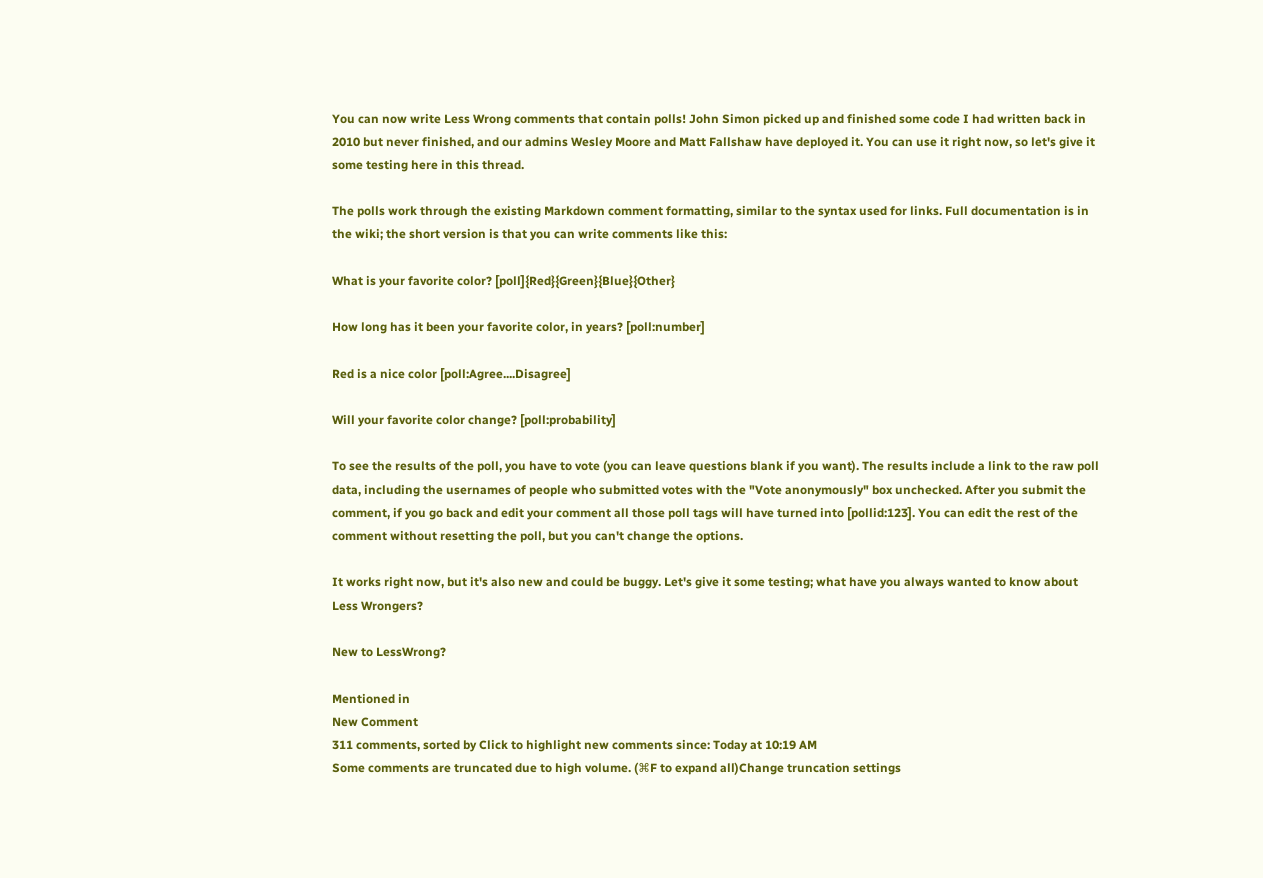You can now write Less Wrong comments that contain polls! John Simon picked up and finished some code I had written back in 2010 but never finished, and our admins Wesley Moore and Matt Fallshaw have deployed it. You can use it right now, so let's give it some testing here in this thread.

The polls work through the existing Markdown comment formatting, similar to the syntax used for links. Full documentation is in the wiki; the short version is that you can write comments like this:

What is your favorite color? [poll]{Red}{Green}{Blue}{Other}

How long has it been your favorite color, in years? [poll:number]

Red is a nice color [poll:Agree....Disagree]

Will your favorite color change? [poll:probability]

To see the results of the poll, you have to vote (you can leave questions blank if you want). The results include a link to the raw poll data, including the usernames of people who submitted votes with the "Vote anonymously" box unchecked. After you submit the comment, if you go back and edit your comment all those poll tags will have turned into [pollid:123]. You can edit the rest of the comment without resetting the poll, but you can't change the options.

It works right now, but it's also new and could be buggy. Let's give it some testing; what have you always wanted to know about Less Wrongers?

New to LessWrong?

Mentioned in
New Comment
311 comments, sorted by Click to highlight new comments since: Today at 10:19 AM
Some comments are truncated due to high volume. (⌘F to expand all)Change truncation settings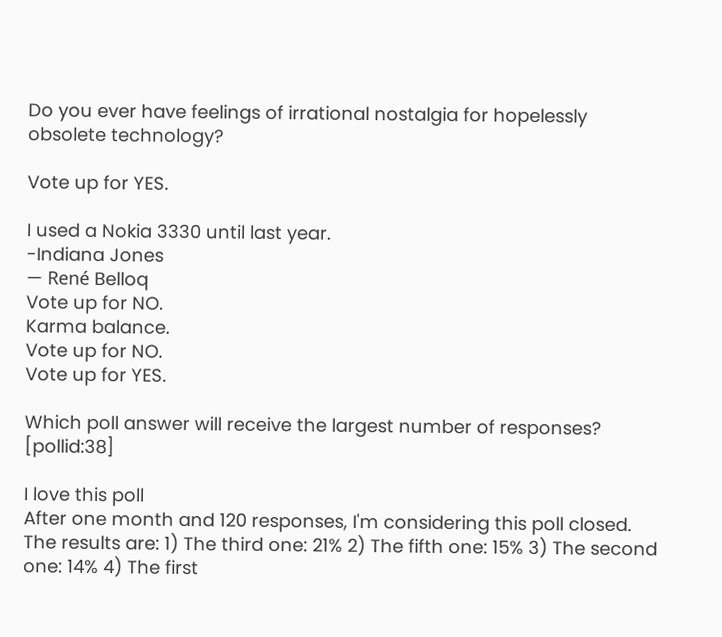Do you ever have feelings of irrational nostalgia for hopelessly obsolete technology?

Vote up for YES.

I used a Nokia 3330 until last year.
-Indiana Jones
— René Belloq
Vote up for NO.
Karma balance.
Vote up for NO.
Vote up for YES.

Which poll answer will receive the largest number of responses? [pollid:38]

I love this poll
After one month and 120 responses, I'm considering this poll closed. The results are: 1) The third one: 21% 2) The fifth one: 15% 3) The second one: 14% 4) The first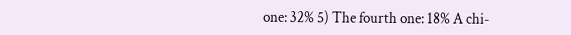one: 32% 5) The fourth one: 18% A chi-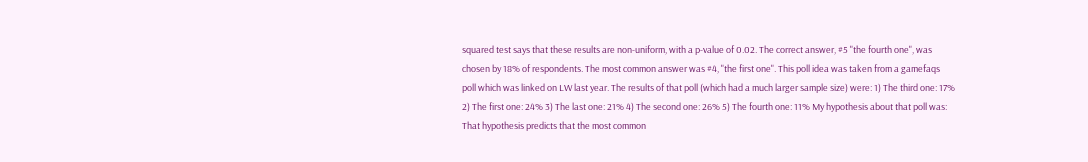squared test says that these results are non-uniform, with a p-value of 0.02. The correct answer, #5 "the fourth one", was chosen by 18% of respondents. The most common answer was #4, "the first one". This poll idea was taken from a gamefaqs poll which was linked on LW last year. The results of that poll (which had a much larger sample size) were: 1) The third one: 17% 2) The first one: 24% 3) The last one: 21% 4) The second one: 26% 5) The fourth one: 11% My hypothesis about that poll was: That hypothesis predicts that the most common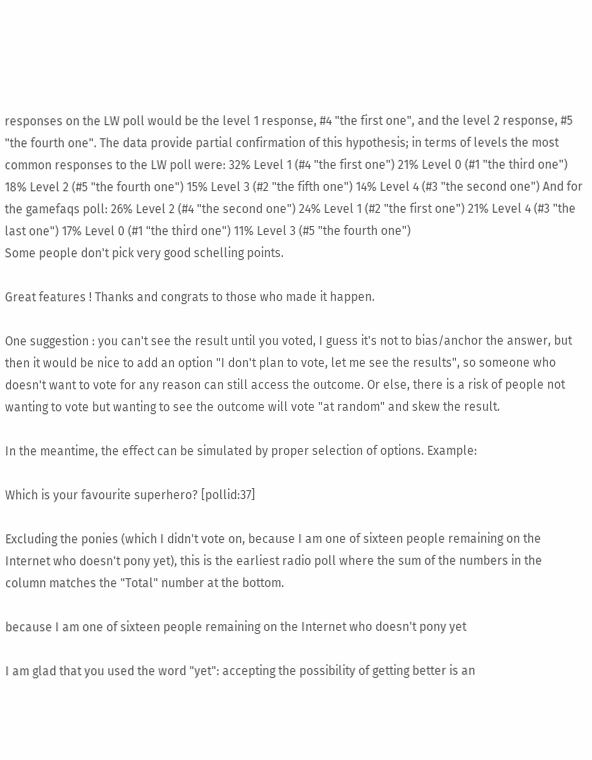responses on the LW poll would be the level 1 response, #4 "the first one", and the level 2 response, #5 "the fourth one". The data provide partial confirmation of this hypothesis; in terms of levels the most common responses to the LW poll were: 32% Level 1 (#4 "the first one") 21% Level 0 (#1 "the third one") 18% Level 2 (#5 "the fourth one") 15% Level 3 (#2 "the fifth one") 14% Level 4 (#3 "the second one") And for the gamefaqs poll: 26% Level 2 (#4 "the second one") 24% Level 1 (#2 "the first one") 21% Level 4 (#3 "the last one") 17% Level 0 (#1 "the third one") 11% Level 3 (#5 "the fourth one")
Some people don't pick very good schelling points.

Great features ! Thanks and congrats to those who made it happen.

One suggestion : you can't see the result until you voted, I guess it's not to bias/anchor the answer, but then it would be nice to add an option "I don't plan to vote, let me see the results", so someone who doesn't want to vote for any reason can still access the outcome. Or else, there is a risk of people not wanting to vote but wanting to see the outcome will vote "at random" and skew the result.

In the meantime, the effect can be simulated by proper selection of options. Example:

Which is your favourite superhero? [pollid:37]

Excluding the ponies (which I didn't vote on, because I am one of sixteen people remaining on the Internet who doesn't pony yet), this is the earliest radio poll where the sum of the numbers in the column matches the "Total" number at the bottom.

because I am one of sixteen people remaining on the Internet who doesn't pony yet

I am glad that you used the word "yet": accepting the possibility of getting better is an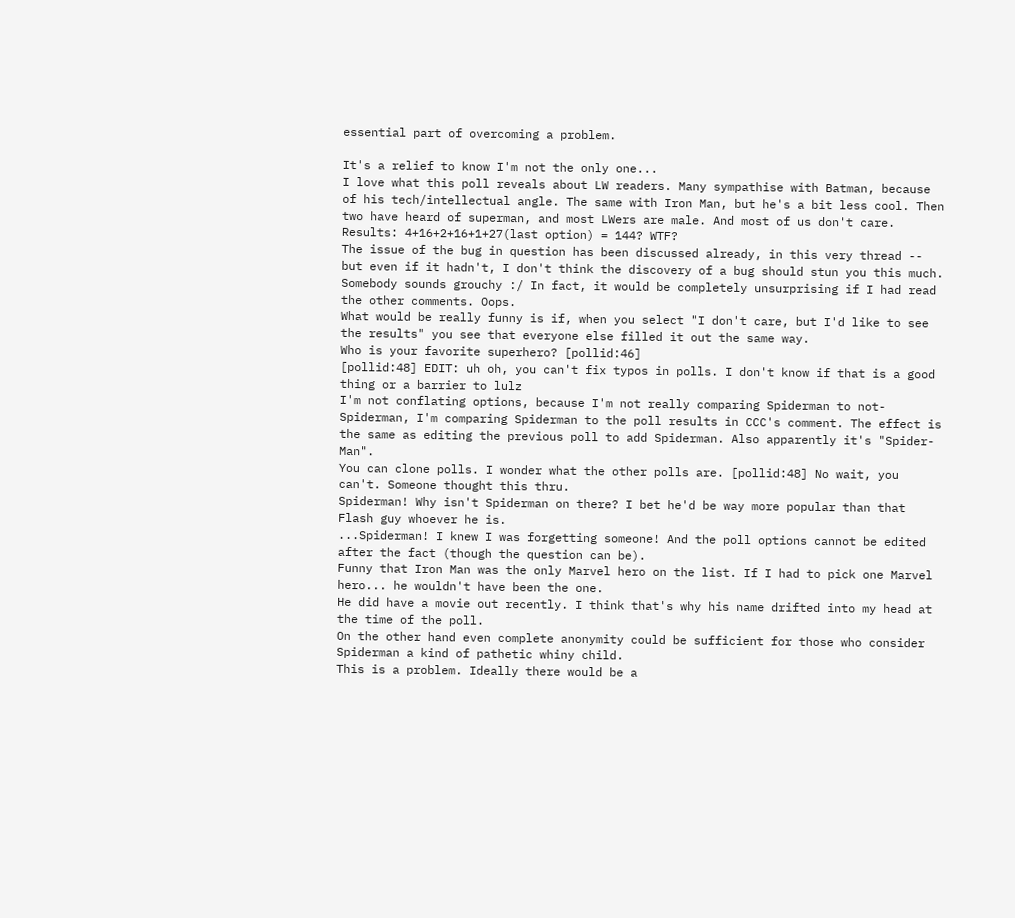essential part of overcoming a problem.

It's a relief to know I'm not the only one...
I love what this poll reveals about LW readers. Many sympathise with Batman, because of his tech/intellectual angle. The same with Iron Man, but he's a bit less cool. Then two have heard of superman, and most LWers are male. And most of us don't care.
Results: 4+16+2+16+1+27(last option) = 144? WTF?
The issue of the bug in question has been discussed already, in this very thread -- but even if it hadn't, I don't think the discovery of a bug should stun you this much.
Somebody sounds grouchy :/ In fact, it would be completely unsurprising if I had read the other comments. Oops.
What would be really funny is if, when you select "I don't care, but I'd like to see the results" you see that everyone else filled it out the same way.
Who is your favorite superhero? [pollid:46]
[pollid:48] EDIT: uh oh, you can't fix typos in polls. I don't know if that is a good thing or a barrier to lulz
I'm not conflating options, because I'm not really comparing Spiderman to not-Spiderman, I'm comparing Spiderman to the poll results in CCC's comment. The effect is the same as editing the previous poll to add Spiderman. Also apparently it's "Spider-Man".
You can clone polls. I wonder what the other polls are. [pollid:48] No wait, you can't. Someone thought this thru.
Spiderman! Why isn't Spiderman on there? I bet he'd be way more popular than that Flash guy whoever he is.
...Spiderman! I knew I was forgetting someone! And the poll options cannot be edited after the fact (though the question can be).
Funny that Iron Man was the only Marvel hero on the list. If I had to pick one Marvel hero... he wouldn't have been the one.
He did have a movie out recently. I think that's why his name drifted into my head at the time of the poll.
On the other hand even complete anonymity could be sufficient for those who consider Spiderman a kind of pathetic whiny child.
This is a problem. Ideally there would be a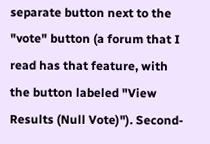separate button next to the "vote" button (a forum that I read has that feature, with the button labeled "View Results (Null Vote)"). Second-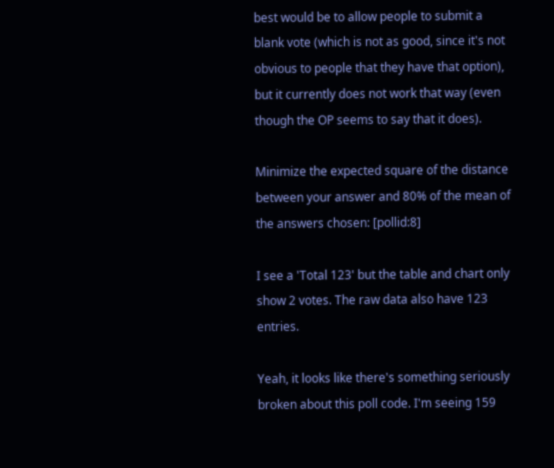best would be to allow people to submit a blank vote (which is not as good, since it's not obvious to people that they have that option), but it currently does not work that way (even though the OP seems to say that it does).

Minimize the expected square of the distance between your answer and 80% of the mean of the answers chosen: [pollid:8]

I see a 'Total 123' but the table and chart only show 2 votes. The raw data also have 123 entries.

Yeah, it looks like there's something seriously broken about this poll code. I'm seeing 159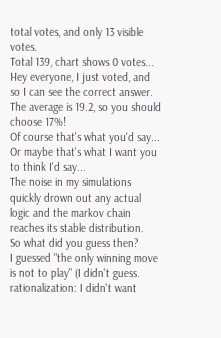total votes, and only 13 visible votes.
Total 139, chart shows 0 votes...
Hey everyone, I just voted, and so I can see the correct answer. The average is 19.2, so you should choose 17%!
Of course that's what you'd say...
Or maybe that's what I want you to think I'd say...
The noise in my simulations quickly drown out any actual logic and the markov chain reaches its stable distribution.
So what did you guess then?
I guessed "the only winning move is not to play" (I didn't guess. rationalization: I didn't want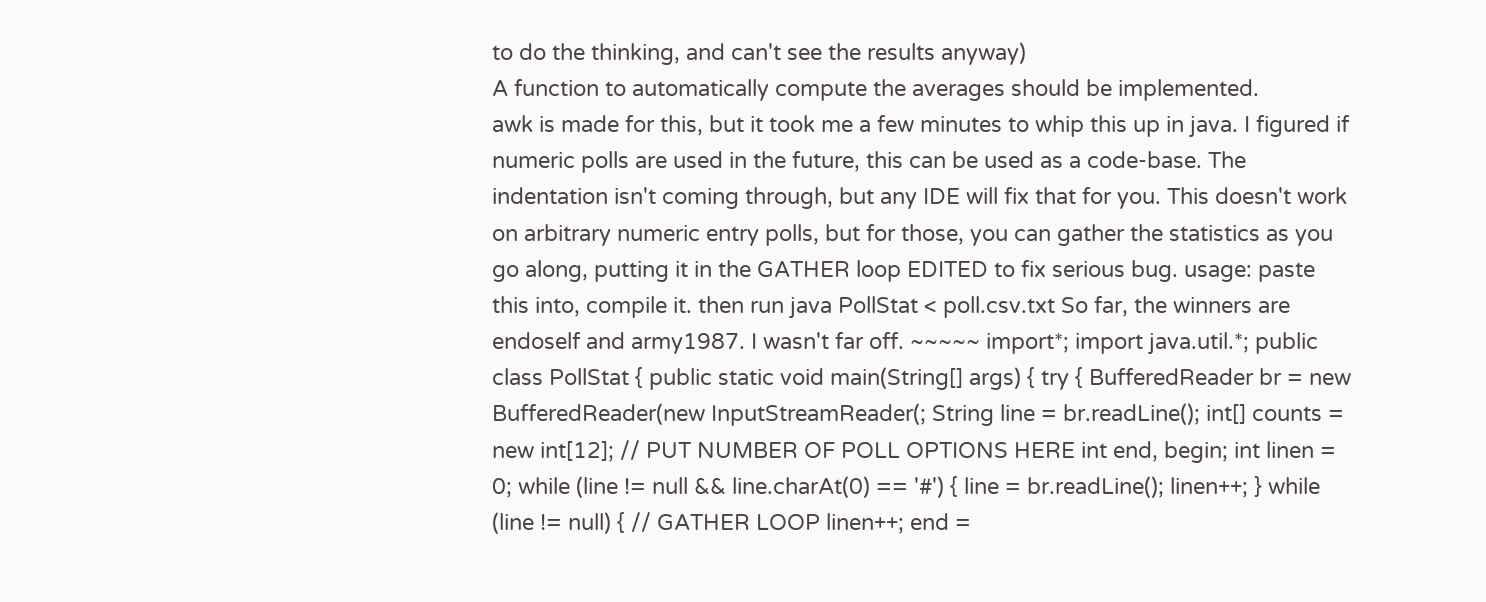to do the thinking, and can't see the results anyway)
A function to automatically compute the averages should be implemented.
awk is made for this, but it took me a few minutes to whip this up in java. I figured if numeric polls are used in the future, this can be used as a code-base. The indentation isn't coming through, but any IDE will fix that for you. This doesn't work on arbitrary numeric entry polls, but for those, you can gather the statistics as you go along, putting it in the GATHER loop EDITED to fix serious bug. usage: paste this into, compile it. then run java PollStat < poll.csv.txt So far, the winners are endoself and army1987. I wasn't far off. ~~~~~ import*; import java.util.*; public class PollStat { public static void main(String[] args) { try { BufferedReader br = new BufferedReader(new InputStreamReader(; String line = br.readLine(); int[] counts = new int[12]; // PUT NUMBER OF POLL OPTIONS HERE int end, begin; int linen = 0; while (line != null && line.charAt(0) == '#') { line = br.readLine(); linen++; } while (line != null) { // GATHER LOOP linen++; end =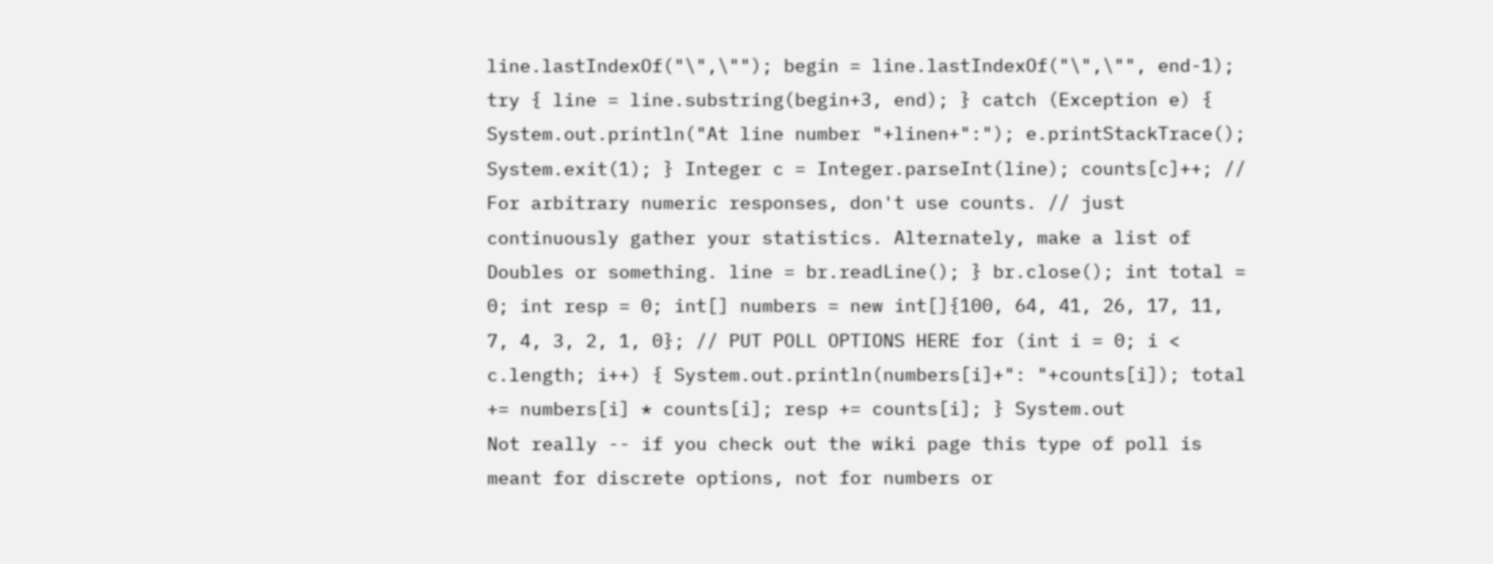line.lastIndexOf("\",\""); begin = line.lastIndexOf("\",\"", end-1); try { line = line.substring(begin+3, end); } catch (Exception e) { System.out.println("At line number "+linen+":"); e.printStackTrace(); System.exit(1); } Integer c = Integer.parseInt(line); counts[c]++; // For arbitrary numeric responses, don't use counts. // just continuously gather your statistics. Alternately, make a list of Doubles or something. line = br.readLine(); } br.close(); int total = 0; int resp = 0; int[] numbers = new int[]{100, 64, 41, 26, 17, 11, 7, 4, 3, 2, 1, 0}; // PUT POLL OPTIONS HERE for (int i = 0; i < c.length; i++) { System.out.println(numbers[i]+": "+counts[i]); total += numbers[i] * counts[i]; resp += counts[i]; } System.out
Not really -- if you check out the wiki page this type of poll is meant for discrete options, not for numbers or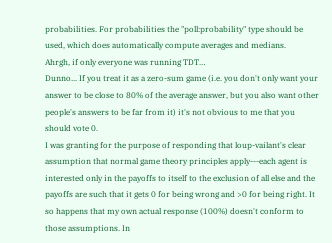probabilities. For probabilities the "poll:probability" type should be used, which does automatically compute averages and medians.
Ahrgh, if only everyone was running TDT…
Dunno... If you treat it as a zero-sum game (i.e. you don't only want your answer to be close to 80% of the average answer, but you also want other people's answers to be far from it) it's not obvious to me that you should vote 0.
I was granting for the purpose of responding that loup-vailant's clear assumption that normal game theory principles apply---each agent is interested only in the payoffs to itself to the exclusion of all else and the payoffs are such that it gets 0 for being wrong and >0 for being right. It so happens that my own actual response (100%) doesn't conform to those assumptions. In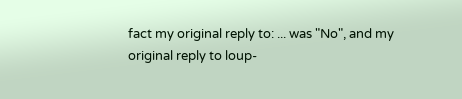fact my original reply to: ... was "No", and my original reply to loup-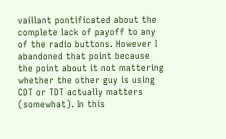vaillant pontificated about the complete lack of payoff to any of the radio buttons. However I abandoned that point because the point about it not mattering whether the other guy is using CDT or TDT actually matters (somewhat). In this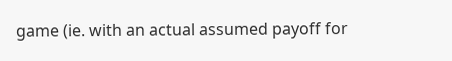game (ie. with an actual assumed payoff for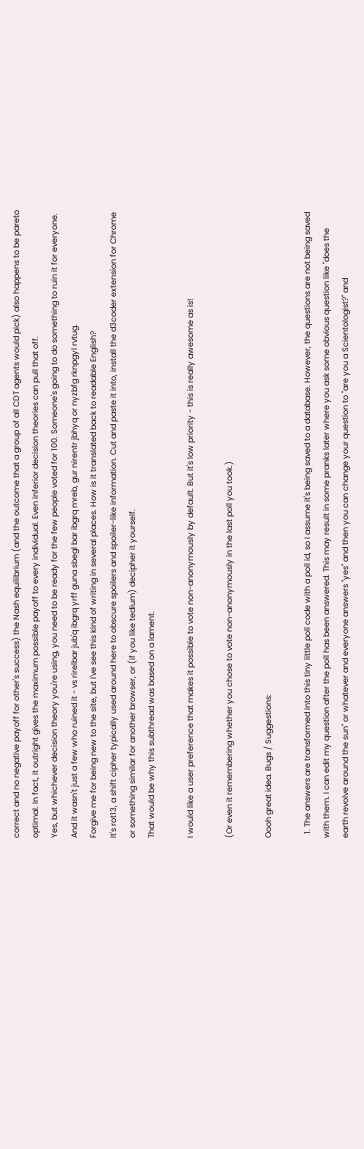correct and no negative payoff for other's success) the Nash equilibrium (and the outcome that a group of all CDT agents would pick) also happens to be pareto optimal. In fact, it outright gives the maximum possible payoff to every individual. Even inferior decision theories can pull that off.
Yes, but whichever decision theory you're using, you need to be ready for the few people voted for 100. Someone's going to do something to ruin it for everyone. And it wasn't just a few who ruined it - vs rirelbar jub'q ibgrq yrff guna sbegl bar ibgrq mreb, gur nirentr jbhyq or nyzbfg rknpgyl rvtug.
Forgive me for being new to the site, but I've see this kind of writing in several places. How is it translated back to readable English?
It's rot13, a shift cipher typically used around here to obscure spoilers and spoiler-like information. Cut and paste it into, install the d3coder extension for Chrome or something similar for another browser, or (if you like tedium) decipher it yourself.
That would be why this subthread was based on a lament.

I would like a user preference that makes it possible to vote non-anonymously by default. But it's low priority - this is really awesome as is!

(Or even it remembering whether you chose to vote non-anonymously in the last poll you took.)

Oooh great idea. Bugs / Suggestions:

  1. The answers are transformed into this tiny little poll code with a poll id, so I assume it's being saved to a database. However, the questions are not being saved with them. I can edit my question after the poll has been answered. This may result in some pranks later where you ask some obvious question like "does the earth revolve around the sun" or whatever and everyone answers "yes" and then you can change your question to "are you a Scientologist?" and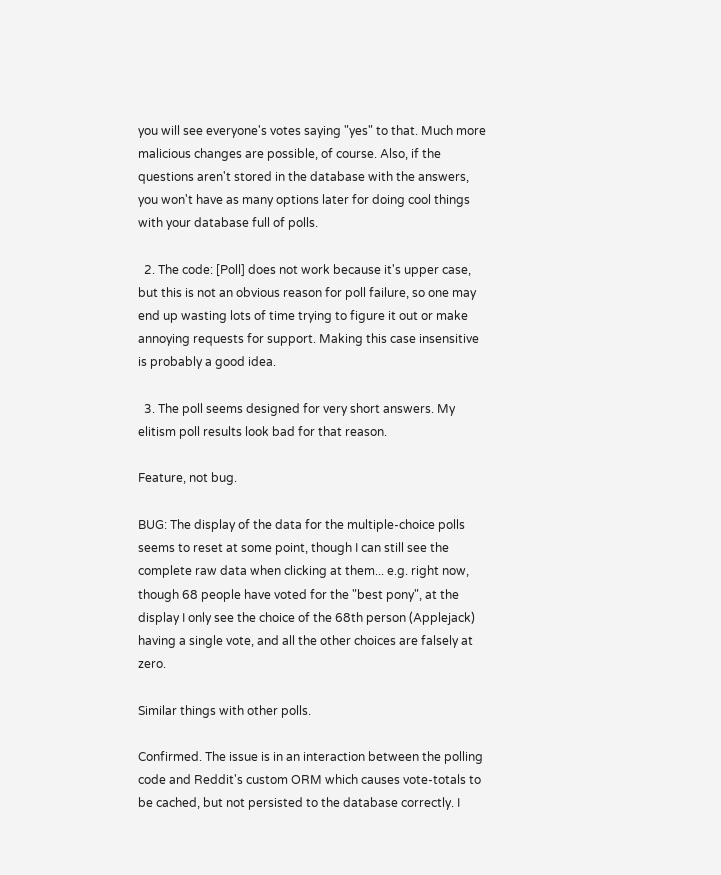you will see everyone's votes saying "yes" to that. Much more malicious changes are possible, of course. Also, if the questions aren't stored in the database with the answers, you won't have as many options later for doing cool things with your database full of polls.

  2. The code: [Poll] does not work because it's upper case, but this is not an obvious reason for poll failure, so one may end up wasting lots of time trying to figure it out or make annoying requests for support. Making this case insensitive is probably a good idea.

  3. The poll seems designed for very short answers. My elitism poll results look bad for that reason.

Feature, not bug.

BUG: The display of the data for the multiple-choice polls seems to reset at some point, though I can still see the complete raw data when clicking at them... e.g. right now, though 68 people have voted for the "best pony", at the display I only see the choice of the 68th person (Applejack) having a single vote, and all the other choices are falsely at zero.

Similar things with other polls.

Confirmed. The issue is in an interaction between the polling code and Reddit's custom ORM which causes vote-totals to be cached, but not persisted to the database correctly. I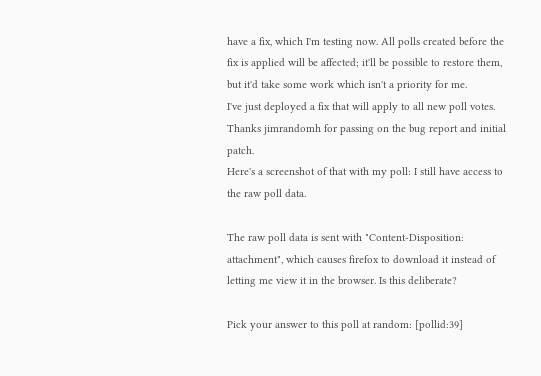have a fix, which I'm testing now. All polls created before the fix is applied will be affected; it'll be possible to restore them, but it'd take some work which isn't a priority for me.
I've just deployed a fix that will apply to all new poll votes. Thanks jimrandomh for passing on the bug report and initial patch.
Here's a screenshot of that with my poll: I still have access to the raw poll data.

The raw poll data is sent with "Content-Disposition: attachment", which causes firefox to download it instead of letting me view it in the browser. Is this deliberate?

Pick your answer to this poll at random: [pollid:39]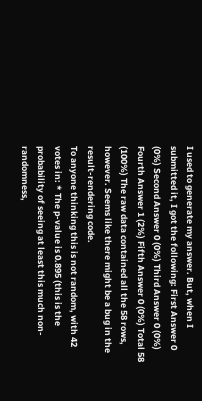I used to generate my answer. But, when I submitted it, I got the following: First Answer 0 (0%) Second Answer 0 (0%) Third Answer 0 (0%) Fourth Answer 1 (2%) Fifth Answer 0 (0%) Total 58 (100%) The raw data contained all the 58 rows, however. Seems like there might be a bug in the result-rendering code.
To anyone thinking this is not random, with 42 votes in: * The p-value is 0.895 (this is the probability of seeing at least this much non-randomness,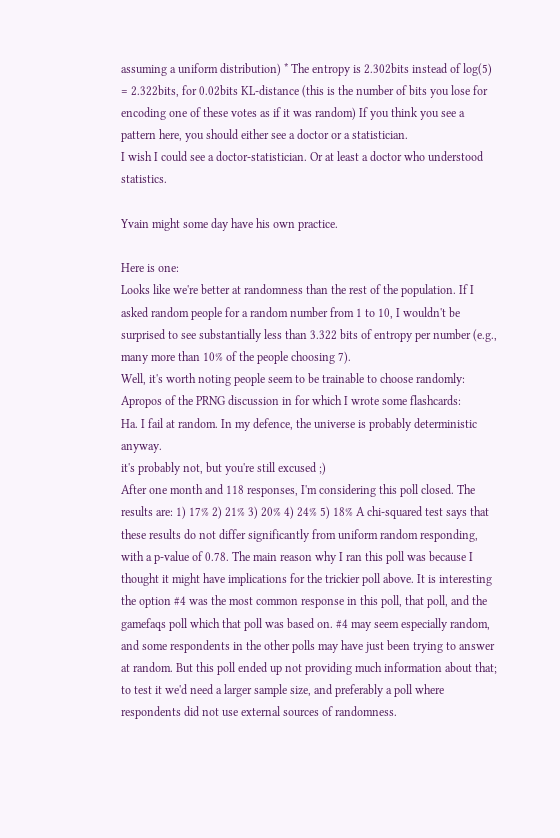assuming a uniform distribution) * The entropy is 2.302bits instead of log(5) = 2.322bits, for 0.02bits KL-distance (this is the number of bits you lose for encoding one of these votes as if it was random) If you think you see a pattern here, you should either see a doctor or a statistician.
I wish I could see a doctor-statistician. Or at least a doctor who understood statistics.

Yvain might some day have his own practice.

Here is one:
Looks like we're better at randomness than the rest of the population. If I asked random people for a random number from 1 to 10, I wouldn't be surprised to see substantially less than 3.322 bits of entropy per number (e.g., many more than 10% of the people choosing 7).
Well, it's worth noting people seem to be trainable to choose randomly: Apropos of the PRNG discussion in for which I wrote some flashcards:
Ha. I fail at random. In my defence, the universe is probably deterministic anyway.
it's probably not, but you're still excused ;)
After one month and 118 responses, I'm considering this poll closed. The results are: 1) 17% 2) 21% 3) 20% 4) 24% 5) 18% A chi-squared test says that these results do not differ significantly from uniform random responding, with a p-value of 0.78. The main reason why I ran this poll was because I thought it might have implications for the trickier poll above. It is interesting the option #4 was the most common response in this poll, that poll, and the gamefaqs poll which that poll was based on. #4 may seem especially random, and some respondents in the other polls may have just been trying to answer at random. But this poll ended up not providing much information about that; to test it we'd need a larger sample size, and preferably a poll where respondents did not use external sources of randomness.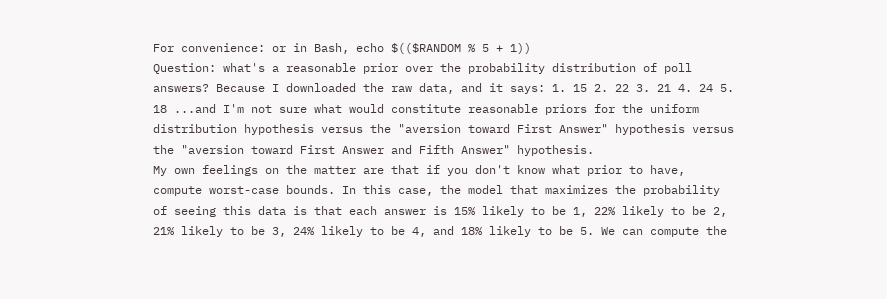For convenience: or in Bash, echo $(($RANDOM % 5 + 1))
Question: what's a reasonable prior over the probability distribution of poll answers? Because I downloaded the raw data, and it says: 1. 15 2. 22 3. 21 4. 24 5. 18 ...and I'm not sure what would constitute reasonable priors for the uniform distribution hypothesis versus the "aversion toward First Answer" hypothesis versus the "aversion toward First Answer and Fifth Answer" hypothesis.
My own feelings on the matter are that if you don't know what prior to have, compute worst-case bounds. In this case, the model that maximizes the probability of seeing this data is that each answer is 15% likely to be 1, 22% likely to be 2, 21% likely to be 3, 24% likely to be 4, and 18% likely to be 5. We can compute the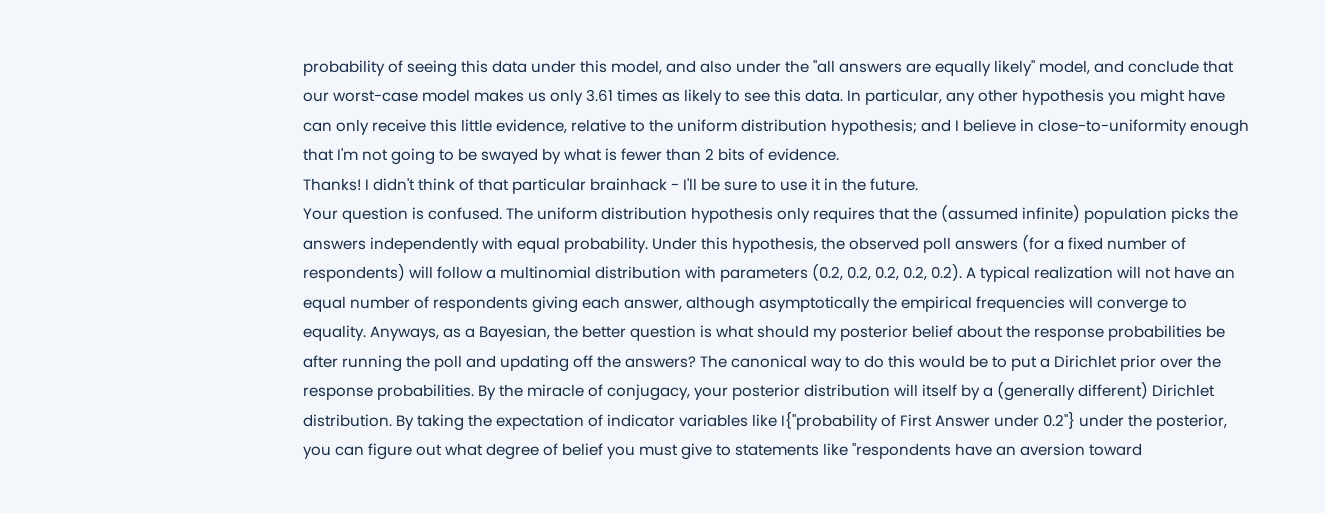probability of seeing this data under this model, and also under the "all answers are equally likely" model, and conclude that our worst-case model makes us only 3.61 times as likely to see this data. In particular, any other hypothesis you might have can only receive this little evidence, relative to the uniform distribution hypothesis; and I believe in close-to-uniformity enough that I'm not going to be swayed by what is fewer than 2 bits of evidence.
Thanks! I didn't think of that particular brainhack - I'll be sure to use it in the future.
Your question is confused. The uniform distribution hypothesis only requires that the (assumed infinite) population picks the answers independently with equal probability. Under this hypothesis, the observed poll answers (for a fixed number of respondents) will follow a multinomial distribution with parameters (0.2, 0.2, 0.2, 0.2, 0.2). A typical realization will not have an equal number of respondents giving each answer, although asymptotically the empirical frequencies will converge to equality. Anyways, as a Bayesian, the better question is what should my posterior belief about the response probabilities be after running the poll and updating off the answers? The canonical way to do this would be to put a Dirichlet prior over the response probabilities. By the miracle of conjugacy, your posterior distribution will itself by a (generally different) Dirichlet distribution. By taking the expectation of indicator variables like I{"probability of First Answer under 0.2"} under the posterior, you can figure out what degree of belief you must give to statements like "respondents have an aversion toward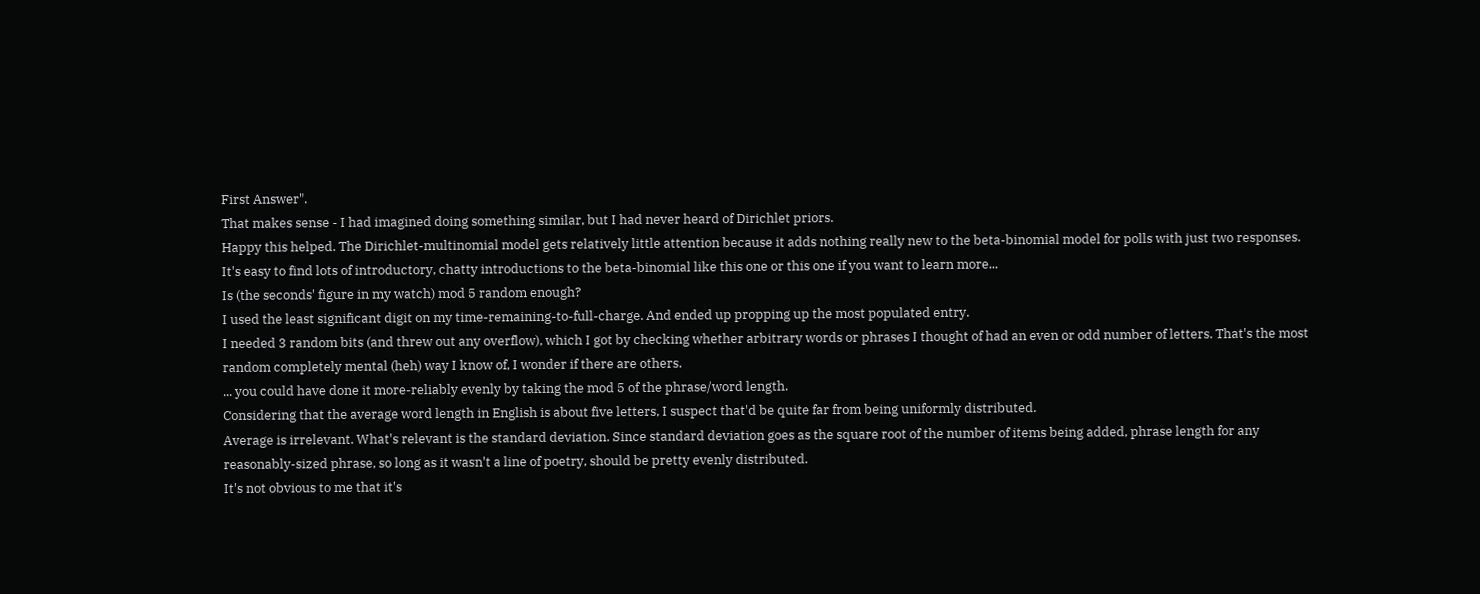First Answer".
That makes sense - I had imagined doing something similar, but I had never heard of Dirichlet priors.
Happy this helped. The Dirichlet-multinomial model gets relatively little attention because it adds nothing really new to the beta-binomial model for polls with just two responses. It's easy to find lots of introductory, chatty introductions to the beta-binomial like this one or this one if you want to learn more...
Is (the seconds' figure in my watch) mod 5 random enough?
I used the least significant digit on my time-remaining-to-full-charge. And ended up propping up the most populated entry.
I needed 3 random bits (and threw out any overflow), which I got by checking whether arbitrary words or phrases I thought of had an even or odd number of letters. That's the most random completely mental (heh) way I know of, I wonder if there are others.
... you could have done it more-reliably evenly by taking the mod 5 of the phrase/word length.
Considering that the average word length in English is about five letters, I suspect that'd be quite far from being uniformly distributed.
Average is irrelevant. What's relevant is the standard deviation. Since standard deviation goes as the square root of the number of items being added, phrase length for any reasonably-sized phrase, so long as it wasn't a line of poetry, should be pretty evenly distributed.
It's not obvious to me that it's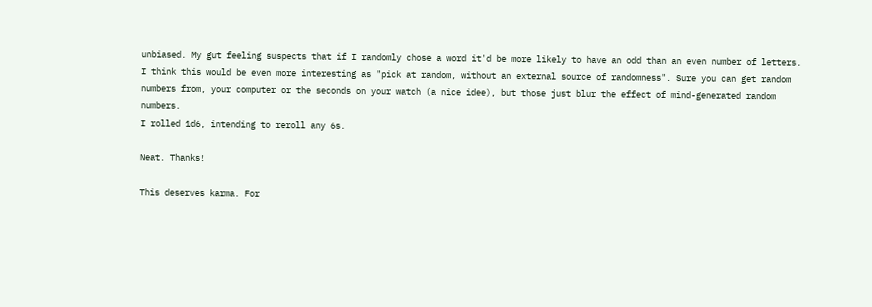unbiased. My gut feeling suspects that if I randomly chose a word it'd be more likely to have an odd than an even number of letters.
I think this would be even more interesting as "pick at random, without an external source of randomness". Sure you can get random numbers from, your computer or the seconds on your watch (a nice idee), but those just blur the effect of mind-generated random numbers.
I rolled 1d6, intending to reroll any 6s.

Neat. Thanks!

This deserves karma. For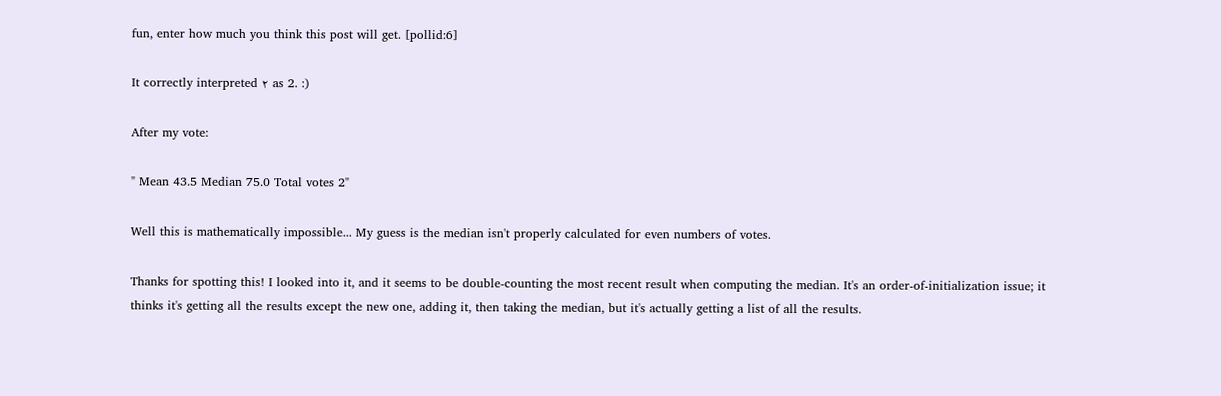fun, enter how much you think this post will get. [pollid:6]

It correctly interpreted ۲ as 2. :)

After my vote:

" Mean 43.5 Median 75.0 Total votes 2"

Well this is mathematically impossible... My guess is the median isn't properly calculated for even numbers of votes.

Thanks for spotting this! I looked into it, and it seems to be double-counting the most recent result when computing the median. It's an order-of-initialization issue; it thinks it's getting all the results except the new one, adding it, then taking the median, but it's actually getting a list of all the results.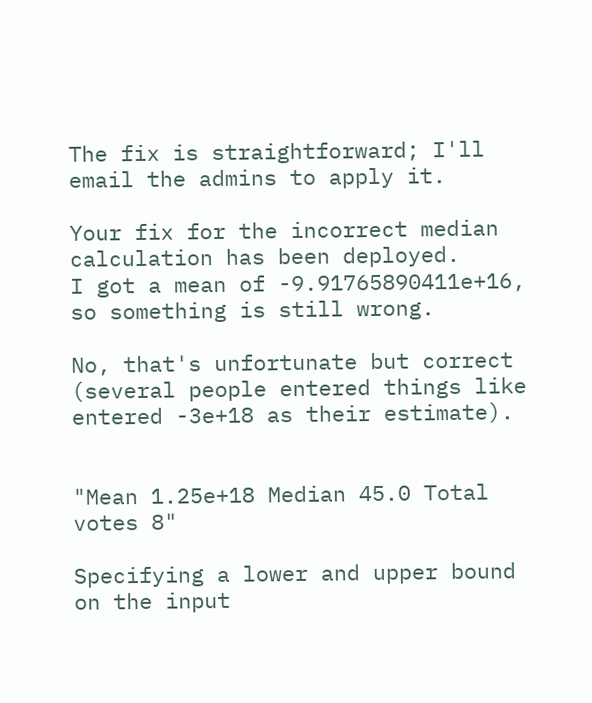The fix is straightforward; I'll email the admins to apply it.

Your fix for the incorrect median calculation has been deployed.
I got a mean of -9.91765890411e+16, so something is still wrong.

No, that's unfortunate but correct (several people entered things like entered -3e+18 as their estimate).


"Mean 1.25e+18 Median 45.0 Total votes 8"

Specifying a lower and upper bound on the input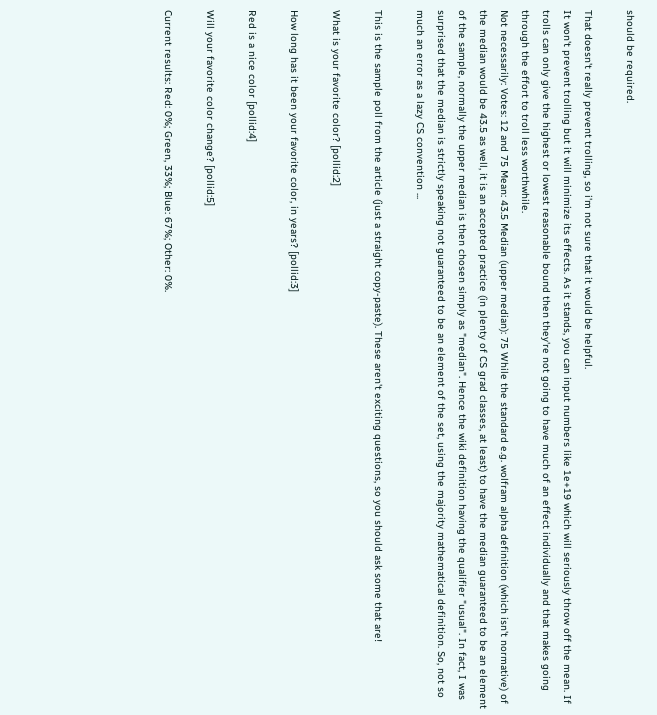should be required.

That doesn't really prevent trolling, so i'm not sure that it would be helpful.
It won't prevent trolling but it will minimize its effects. As it stands, you can input numbers like 1e+19 which will seriously throw off the mean. If trolls can only give the highest or lowest reasonable bound then they're not going to have much of an effect individually and that makes going through the effort to troll less worthwhile.
Not necessarily: Votes: 12 and 75 Mean: 43.5 Median (upper median): 75 While the standard e.g. wolfram alpha definition (which isn't normative) of the median would be 43.5 as well, it is an accepted practice (in plenty of CS grad classes, at least) to have the median guaranteed to be an element of the sample, normally the upper median is then chosen simply as "median". Hence the wiki definition having the qualifier "usual". In fact, I was surprised that the median is strictly speaking not guaranteed to be an element of the set, using the majority mathematical definition. So, not so much an error as a lazy CS convention ...

This is the sample poll from the article (just a straight copy-paste). These aren't exciting questions, so you should ask some that are!

What is your favorite color? [pollid:2]

How long has it been your favorite color, in years? [pollid:3]

Red is a nice color [pollid:4]

Will your favorite color change? [pollid:5]

Current results: Red: 0%; Green, 33%; Blue: 67%; Other: 0%.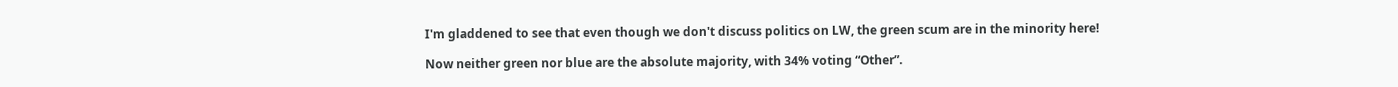I'm gladdened to see that even though we don't discuss politics on LW, the green scum are in the minority here!

Now neither green nor blue are the absolute majority, with 34% voting “Other”.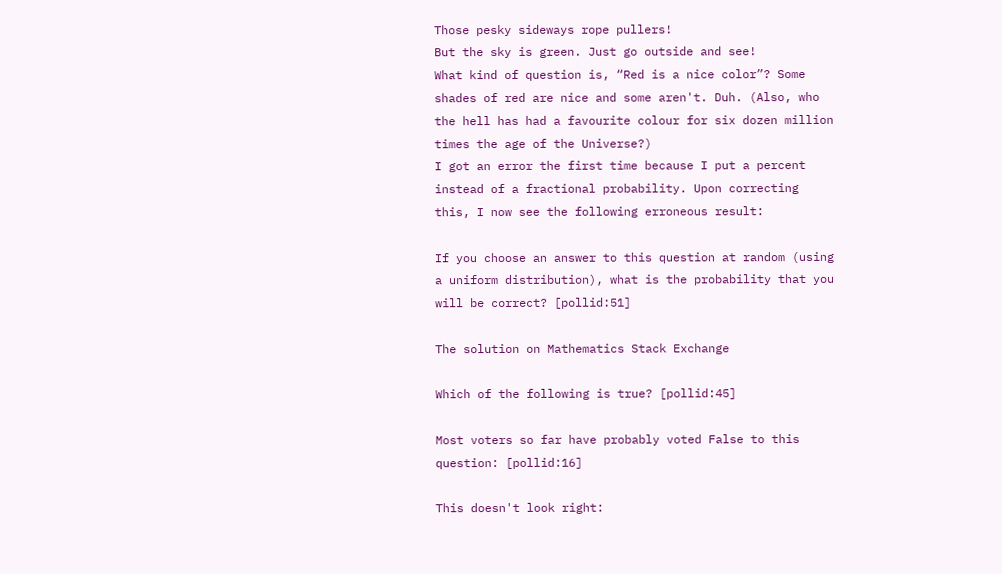Those pesky sideways rope pullers!
But the sky is green. Just go outside and see!
What kind of question is, “Red is a nice color”? Some shades of red are nice and some aren't. Duh. (Also, who the hell has had a favourite colour for six dozen million times the age of the Universe?)
I got an error the first time because I put a percent instead of a fractional probability. Upon correcting this, I now see the following erroneous result:

If you choose an answer to this question at random (using a uniform distribution), what is the probability that you will be correct? [pollid:51]

The solution on Mathematics Stack Exchange

Which of the following is true? [pollid:45]

Most voters so far have probably voted False to this question: [pollid:16]

This doesn't look right: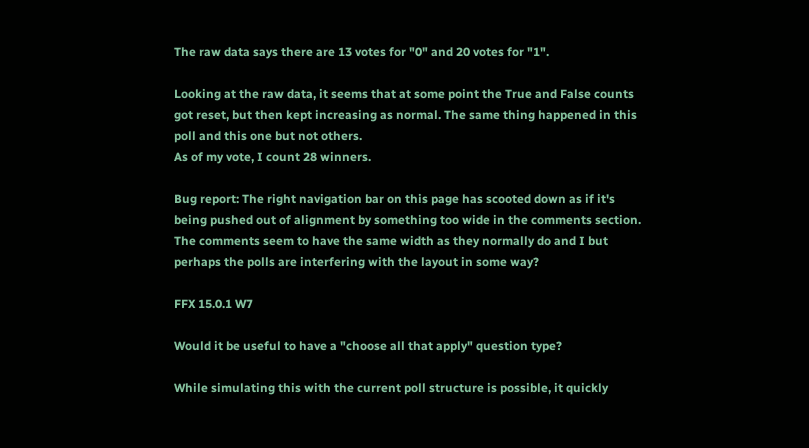The raw data says there are 13 votes for "0" and 20 votes for "1".

Looking at the raw data, it seems that at some point the True and False counts got reset, but then kept increasing as normal. The same thing happened in this poll and this one but not others.
As of my vote, I count 28 winners.

Bug report: The right navigation bar on this page has scooted down as if it's being pushed out of alignment by something too wide in the comments section. The comments seem to have the same width as they normally do and I but perhaps the polls are interfering with the layout in some way?

FFX 15.0.1 W7

Would it be useful to have a "choose all that apply" question type?

While simulating this with the current poll structure is possible, it quickly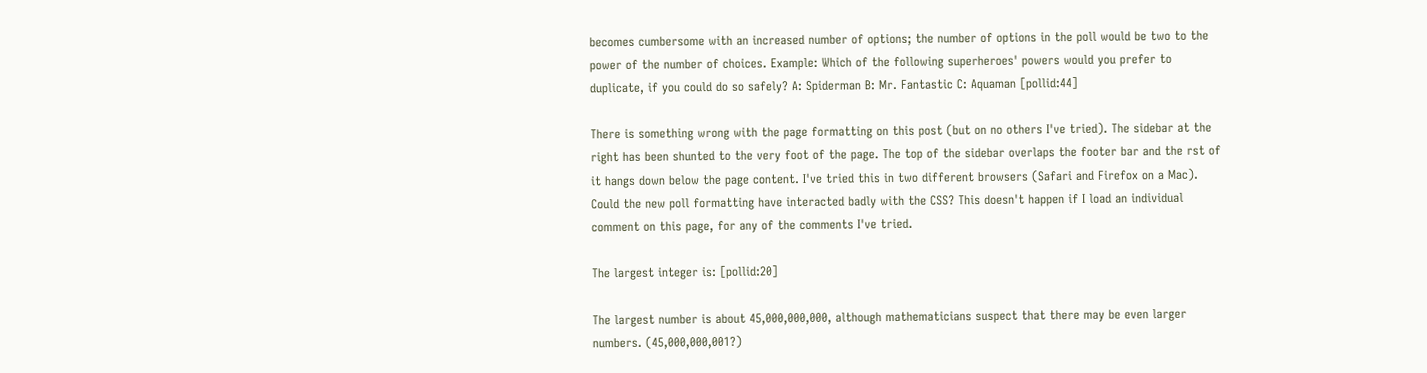becomes cumbersome with an increased number of options; the number of options in the poll would be two to the power of the number of choices. Example: Which of the following superheroes' powers would you prefer to duplicate, if you could do so safely? A: Spiderman B: Mr. Fantastic C: Aquaman [pollid:44]

There is something wrong with the page formatting on this post (but on no others I've tried). The sidebar at the right has been shunted to the very foot of the page. The top of the sidebar overlaps the footer bar and the rst of it hangs down below the page content. I've tried this in two different browsers (Safari and Firefox on a Mac). Could the new poll formatting have interacted badly with the CSS? This doesn't happen if I load an individual comment on this page, for any of the comments I've tried.

The largest integer is: [pollid:20]

The largest number is about 45,000,000,000, although mathematicians suspect that there may be even larger numbers. (45,000,000,001?)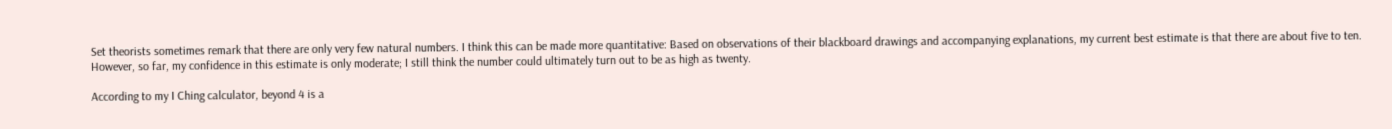Set theorists sometimes remark that there are only very few natural numbers. I think this can be made more quantitative: Based on observations of their blackboard drawings and accompanying explanations, my current best estimate is that there are about five to ten. However, so far, my confidence in this estimate is only moderate; I still think the number could ultimately turn out to be as high as twenty.

According to my I Ching calculator, beyond 4 is a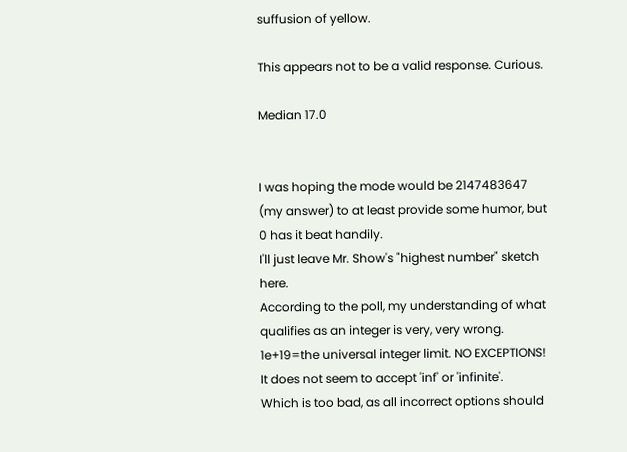suffusion of yellow.

This appears not to be a valid response. Curious.

Median 17.0


I was hoping the mode would be 2147483647 (my answer) to at least provide some humor, but 0 has it beat handily.
I'll just leave Mr. Show's "highest number" sketch here.
According to the poll, my understanding of what qualifies as an integer is very, very wrong. 1e+19=the universal integer limit. NO EXCEPTIONS!
It does not seem to accept 'inf' or 'infinite'.
Which is too bad, as all incorrect options should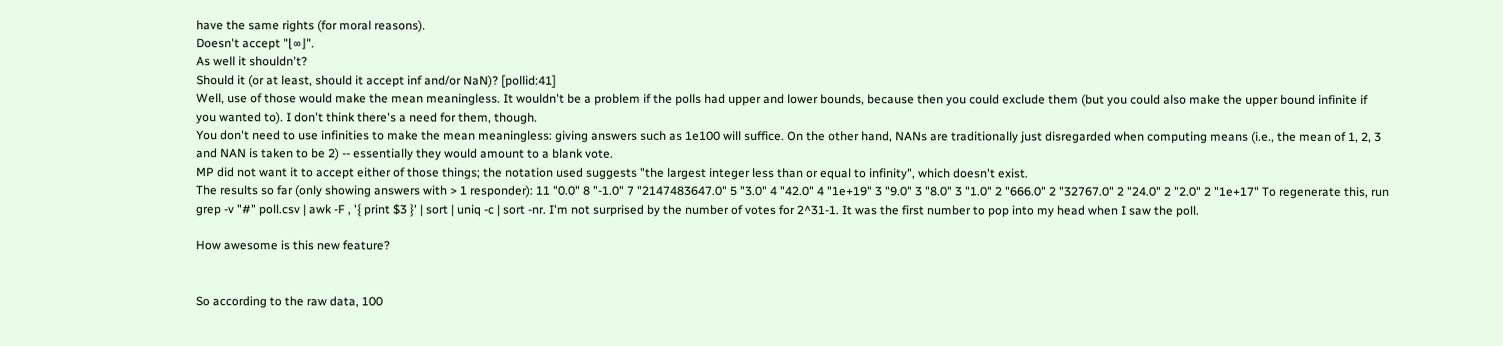have the same rights (for moral reasons).
Doesn't accept "⌊∞⌋".
As well it shouldn't?
Should it (or at least, should it accept inf and/or NaN)? [pollid:41]
Well, use of those would make the mean meaningless. It wouldn't be a problem if the polls had upper and lower bounds, because then you could exclude them (but you could also make the upper bound infinite if you wanted to). I don't think there's a need for them, though.
You don't need to use infinities to make the mean meaningless: giving answers such as 1e100 will suffice. On the other hand, NANs are traditionally just disregarded when computing means (i.e., the mean of 1, 2, 3 and NAN is taken to be 2) -- essentially they would amount to a blank vote.
MP did not want it to accept either of those things; the notation used suggests "the largest integer less than or equal to infinity", which doesn't exist.
The results so far (only showing answers with > 1 responder): 11 "0.0" 8 "-1.0" 7 "2147483647.0" 5 "3.0" 4 "42.0" 4 "1e+19" 3 "9.0" 3 "8.0" 3 "1.0" 2 "666.0" 2 "32767.0" 2 "24.0" 2 "2.0" 2 "1e+17" To regenerate this, run grep -v "#" poll.csv | awk -F , '{ print $3 }' | sort | uniq -c | sort -nr. I'm not surprised by the number of votes for 2^31-1. It was the first number to pop into my head when I saw the poll.

How awesome is this new feature?


So according to the raw data, 100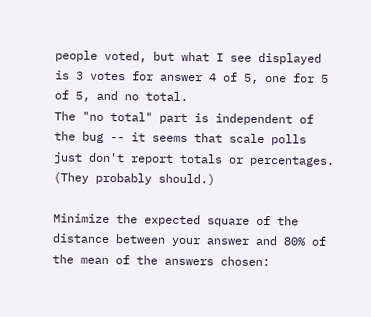people voted, but what I see displayed is 3 votes for answer 4 of 5, one for 5 of 5, and no total.
The "no total" part is independent of the bug -- it seems that scale polls just don't report totals or percentages. (They probably should.)

Minimize the expected square of the distance between your answer and 80% of the mean of the answers chosen: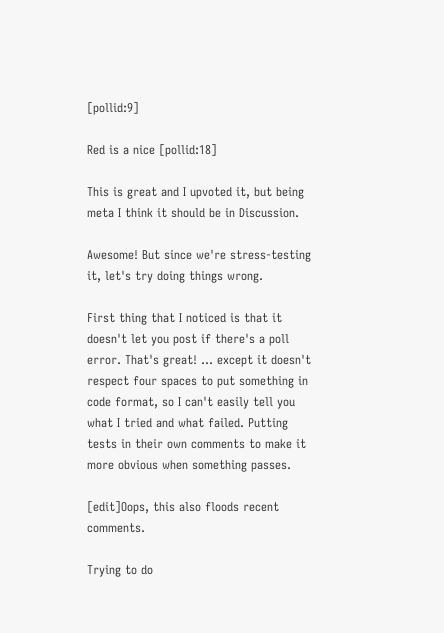[pollid:9]

Red is a nice [pollid:18]

This is great and I upvoted it, but being meta I think it should be in Discussion.

Awesome! But since we're stress-testing it, let's try doing things wrong.

First thing that I noticed is that it doesn't let you post if there's a poll error. That's great! ... except it doesn't respect four spaces to put something in code format, so I can't easily tell you what I tried and what failed. Putting tests in their own comments to make it more obvious when something passes.

[edit]Oops, this also floods recent comments.

Trying to do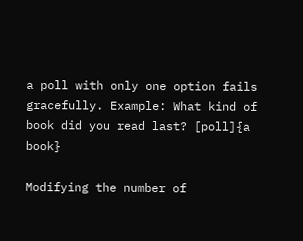a poll with only one option fails gracefully. Example: What kind of book did you read last? [poll]{a book}

Modifying the number of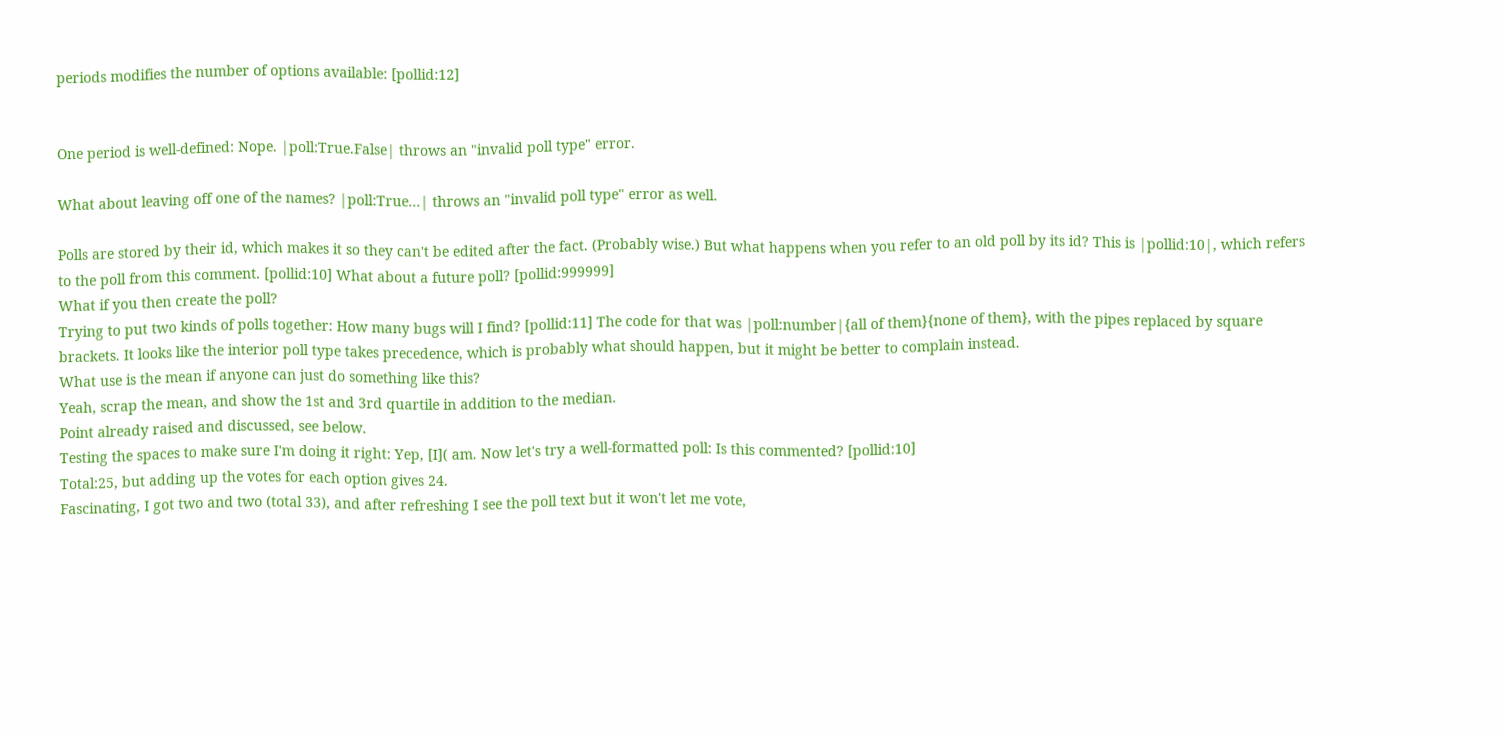periods modifies the number of options available: [pollid:12]


One period is well-defined: Nope. |poll:True.False| throws an "invalid poll type" error.

What about leaving off one of the names? |poll:True...| throws an "invalid poll type" error as well.

Polls are stored by their id, which makes it so they can't be edited after the fact. (Probably wise.) But what happens when you refer to an old poll by its id? This is |pollid:10|, which refers to the poll from this comment. [pollid:10] What about a future poll? [pollid:999999]
What if you then create the poll?
Trying to put two kinds of polls together: How many bugs will I find? [pollid:11] The code for that was |poll:number|{all of them}{none of them}, with the pipes replaced by square brackets. It looks like the interior poll type takes precedence, which is probably what should happen, but it might be better to complain instead.
What use is the mean if anyone can just do something like this?
Yeah, scrap the mean, and show the 1st and 3rd quartile in addition to the median.
Point already raised and discussed, see below.
Testing the spaces to make sure I'm doing it right: Yep, [I]( am. Now let's try a well-formatted poll: Is this commented? [pollid:10]
Total:25, but adding up the votes for each option gives 24.
Fascinating, I got two and two (total 33), and after refreshing I see the poll text but it won't let me vote,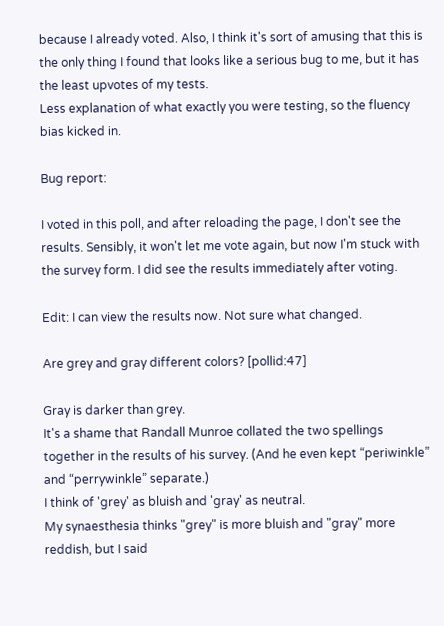because I already voted. Also, I think it's sort of amusing that this is the only thing I found that looks like a serious bug to me, but it has the least upvotes of my tests.
Less explanation of what exactly you were testing, so the fluency bias kicked in.

Bug report:

I voted in this poll, and after reloading the page, I don't see the results. Sensibly, it won't let me vote again, but now I'm stuck with the survey form. I did see the results immediately after voting.

Edit: I can view the results now. Not sure what changed.

Are grey and gray different colors? [pollid:47]

Gray is darker than grey.
It's a shame that Randall Munroe collated the two spellings together in the results of his survey. (And he even kept “periwinkle” and “perrywinkle” separate.)
I think of 'grey' as bluish and 'gray' as neutral.
My synaesthesia thinks "grey" is more bluish and "gray" more reddish, but I said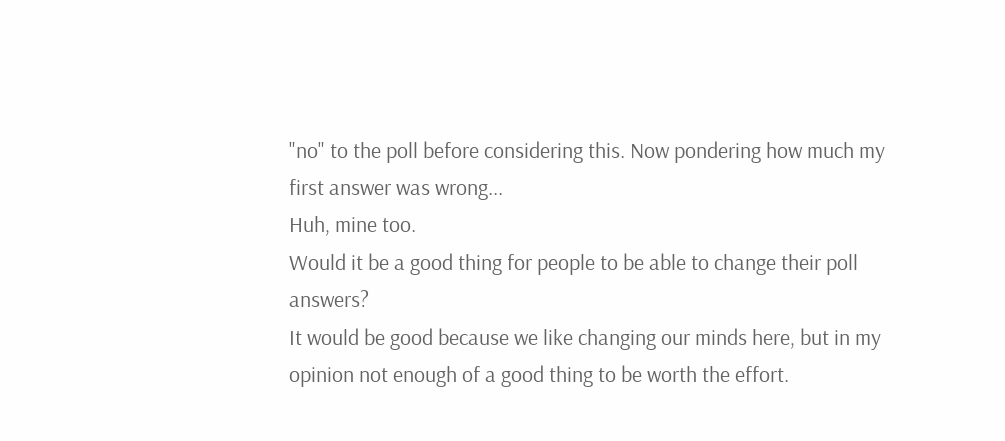"no" to the poll before considering this. Now pondering how much my first answer was wrong...
Huh, mine too.
Would it be a good thing for people to be able to change their poll answers?
It would be good because we like changing our minds here, but in my opinion not enough of a good thing to be worth the effort.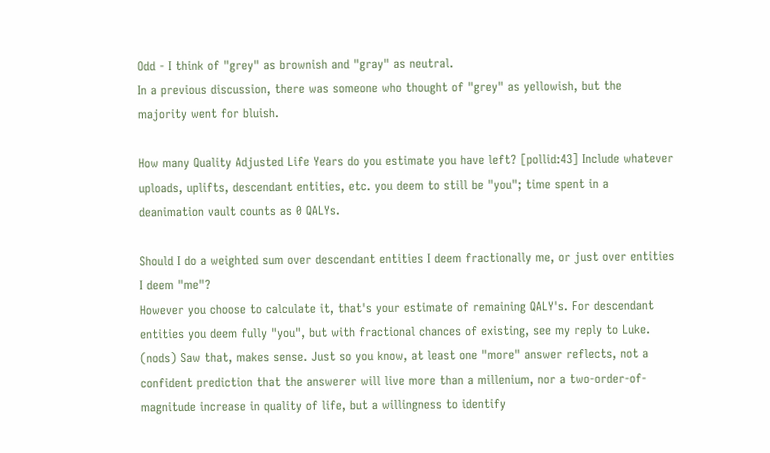Odd - I think of "grey" as brownish and "gray" as neutral.
In a previous discussion, there was someone who thought of "grey" as yellowish, but the majority went for bluish.

How many Quality Adjusted Life Years do you estimate you have left? [pollid:43] Include whatever uploads, uplifts, descendant entities, etc. you deem to still be "you"; time spent in a deanimation vault counts as 0 QALYs.

Should I do a weighted sum over descendant entities I deem fractionally me, or just over entities I deem "me"?
However you choose to calculate it, that's your estimate of remaining QALY's. For descendant entities you deem fully "you", but with fractional chances of existing, see my reply to Luke.
(nods) Saw that, makes sense. Just so you know, at least one "more" answer reflects, not a confident prediction that the answerer will live more than a millenium, nor a two-order-of-magnitude increase in quality of life, but a willingness to identify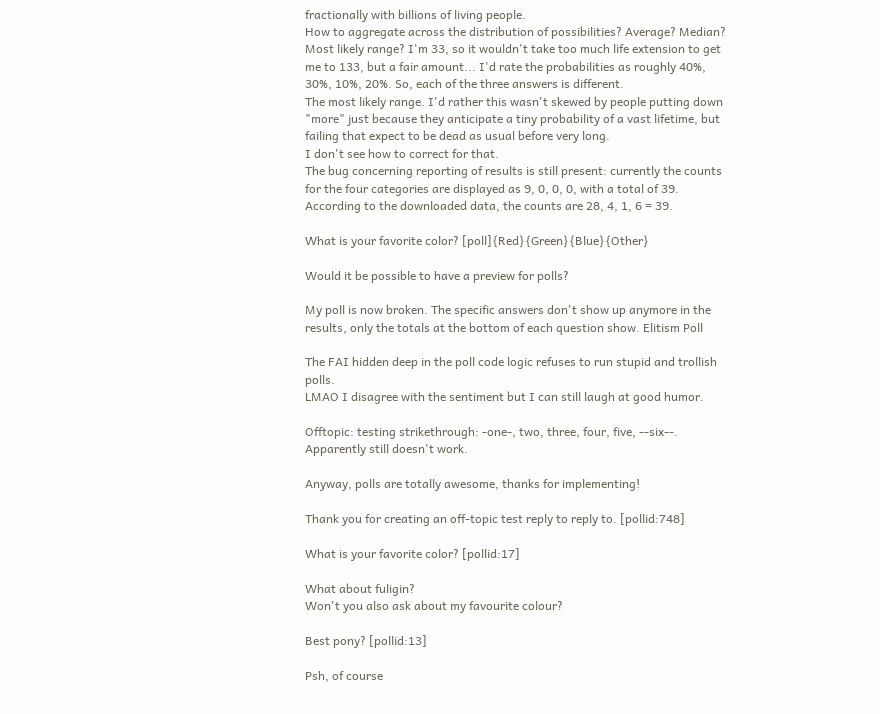fractionally with billions of living people.
How to aggregate across the distribution of possibilities? Average? Median? Most likely range? I'm 33, so it wouldn't take too much life extension to get me to 133, but a fair amount... I'd rate the probabilities as roughly 40%, 30%, 10%, 20%. So, each of the three answers is different.
The most likely range. I'd rather this wasn't skewed by people putting down "more" just because they anticipate a tiny probability of a vast lifetime, but failing that expect to be dead as usual before very long.
I don't see how to correct for that.
The bug concerning reporting of results is still present: currently the counts for the four categories are displayed as 9, 0, 0, 0, with a total of 39. According to the downloaded data, the counts are 28, 4, 1, 6 = 39.

What is your favorite color? [poll]{Red}{Green}{Blue}{Other}

Would it be possible to have a preview for polls?

My poll is now broken. The specific answers don't show up anymore in the results, only the totals at the bottom of each question show. Elitism Poll

The FAI hidden deep in the poll code logic refuses to run stupid and trollish polls.
LMAO I disagree with the sentiment but I can still laugh at good humor.

Offtopic: testing strikethrough: -one-, two, three, four, five, --six--. Apparently still doesn't work.

Anyway, polls are totally awesome, thanks for implementing!

Thank you for creating an off-topic test reply to reply to. [pollid:748]

What is your favorite color? [pollid:17]

What about fuligin?
Won't you also ask about my favourite colour?

Best pony? [pollid:13]

Psh, of course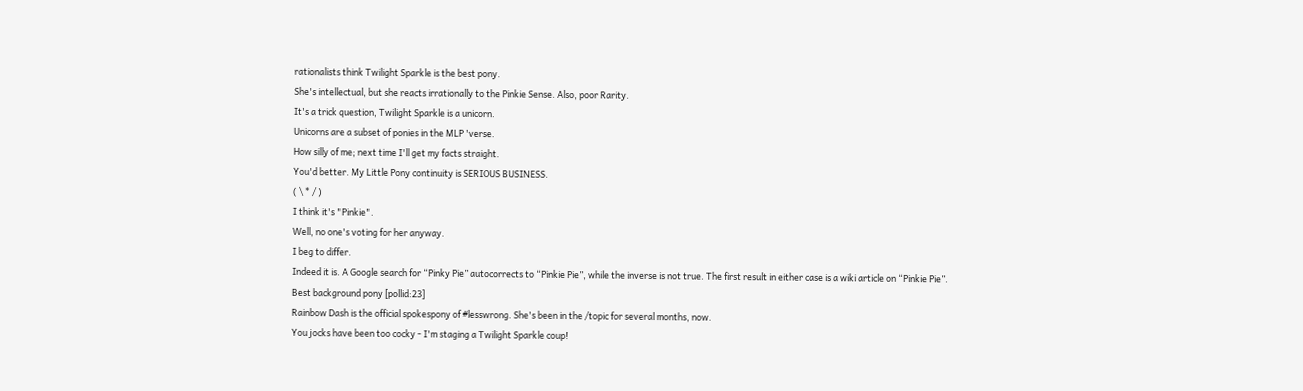rationalists think Twilight Sparkle is the best pony.
She's intellectual, but she reacts irrationally to the Pinkie Sense. Also, poor Rarity.
It's a trick question, Twilight Sparkle is a unicorn.
Unicorns are a subset of ponies in the MLP 'verse.
How silly of me; next time I'll get my facts straight.
You'd better. My Little Pony continuity is SERIOUS BUSINESS.
( \ * / )
I think it's "Pinkie".
Well, no one's voting for her anyway.
I beg to differ.
Indeed it is. A Google search for “Pinky Pie” autocorrects to “Pinkie Pie”, while the inverse is not true. The first result in either case is a wiki article on “Pinkie Pie”.
Best background pony [pollid:23]
Rainbow Dash is the official spokespony of #lesswrong. She's been in the /topic for several months, now.
You jocks have been too cocky - I'm staging a Twilight Sparkle coup!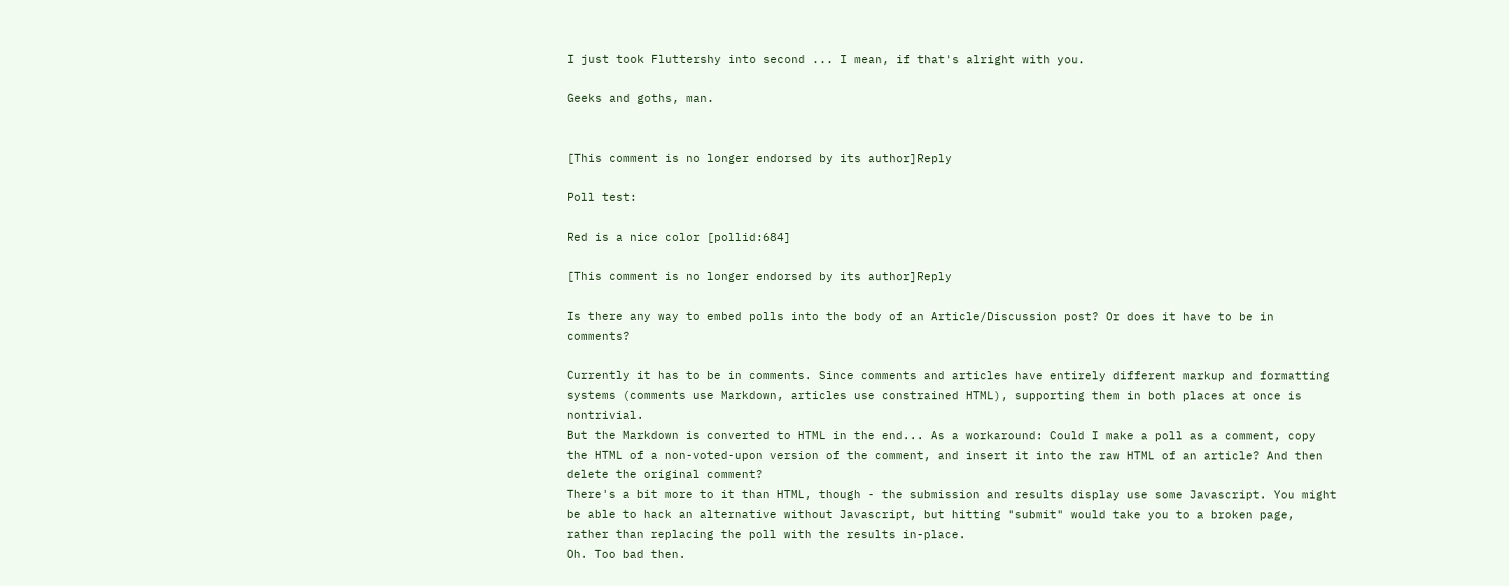I just took Fluttershy into second ... I mean, if that's alright with you.

Geeks and goths, man.


[This comment is no longer endorsed by its author]Reply

Poll test:

Red is a nice color [pollid:684]

[This comment is no longer endorsed by its author]Reply

Is there any way to embed polls into the body of an Article/Discussion post? Or does it have to be in comments?

Currently it has to be in comments. Since comments and articles have entirely different markup and formatting systems (comments use Markdown, articles use constrained HTML), supporting them in both places at once is nontrivial.
But the Markdown is converted to HTML in the end... As a workaround: Could I make a poll as a comment, copy the HTML of a non-voted-upon version of the comment, and insert it into the raw HTML of an article? And then delete the original comment?
There's a bit more to it than HTML, though - the submission and results display use some Javascript. You might be able to hack an alternative without Javascript, but hitting "submit" would take you to a broken page, rather than replacing the poll with the results in-place.
Oh. Too bad then.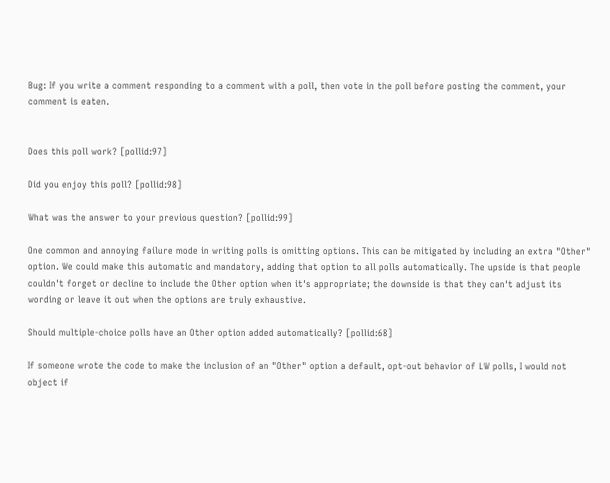Bug: If you write a comment responding to a comment with a poll, then vote in the poll before posting the comment, your comment is eaten.


Does this poll work? [pollid:97]

Did you enjoy this poll? [pollid:98]

What was the answer to your previous question? [pollid:99]

One common and annoying failure mode in writing polls is omitting options. This can be mitigated by including an extra "Other" option. We could make this automatic and mandatory, adding that option to all polls automatically. The upside is that people couldn't forget or decline to include the Other option when it's appropriate; the downside is that they can't adjust its wording or leave it out when the options are truly exhaustive.

Should multiple-choice polls have an Other option added automatically? [pollid:68]

If someone wrote the code to make the inclusion of an "Other" option a default, opt-out behavior of LW polls, I would not object if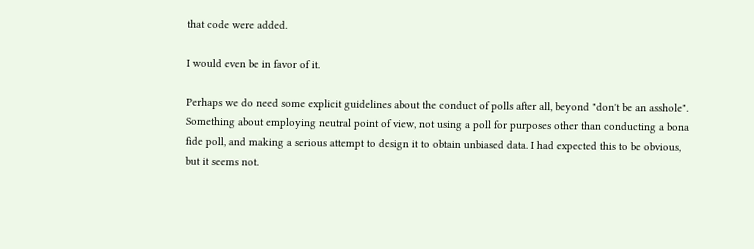that code were added.

I would even be in favor of it.

Perhaps we do need some explicit guidelines about the conduct of polls after all, beyond "don't be an asshole". Something about employing neutral point of view, not using a poll for purposes other than conducting a bona fide poll, and making a serious attempt to design it to obtain unbiased data. I had expected this to be obvious, but it seems not.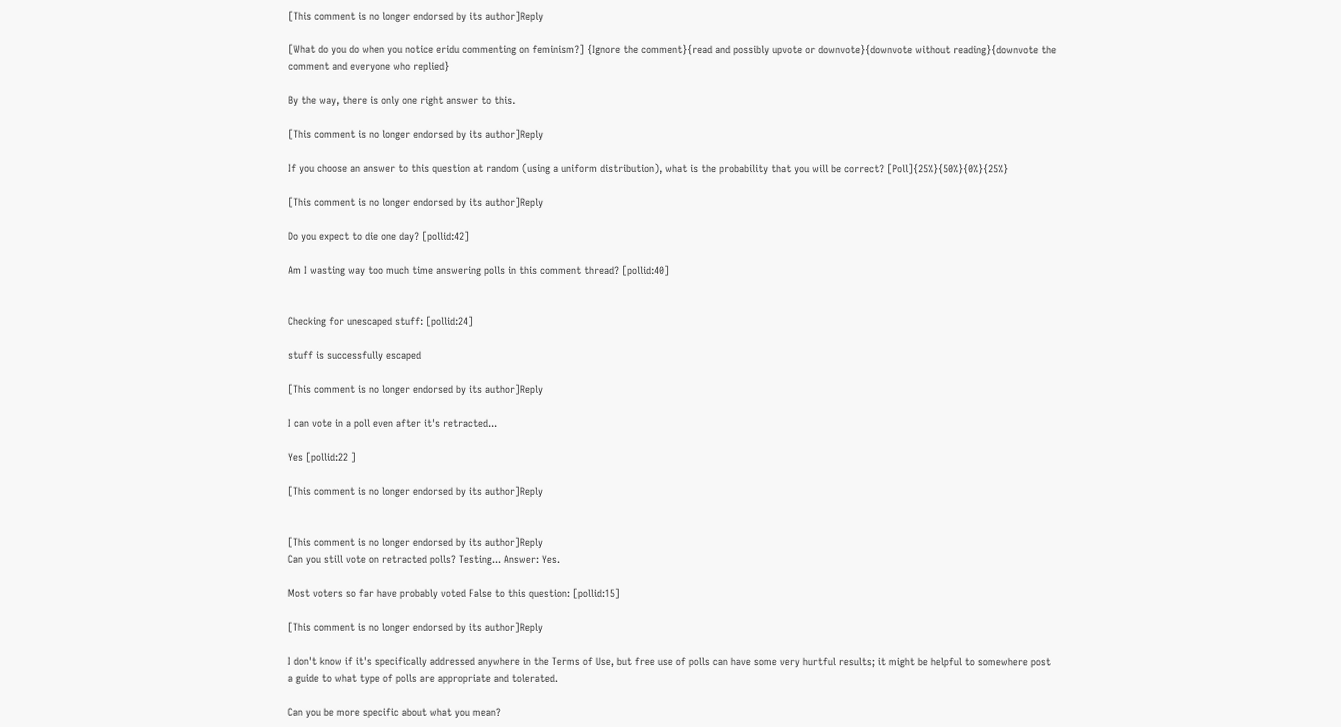[This comment is no longer endorsed by its author]Reply

[What do you do when you notice eridu commenting on feminism?] {Ignore the comment}{read and possibly upvote or downvote}{downvote without reading}{downvote the comment and everyone who replied}

By the way, there is only one right answer to this.

[This comment is no longer endorsed by its author]Reply

If you choose an answer to this question at random (using a uniform distribution), what is the probability that you will be correct? [Poll]{25%}{50%}{0%}{25%}

[This comment is no longer endorsed by its author]Reply

Do you expect to die one day? [pollid:42]

Am I wasting way too much time answering polls in this comment thread? [pollid:40]


Checking for unescaped stuff: [pollid:24]

stuff is successfully escaped

[This comment is no longer endorsed by its author]Reply

I can vote in a poll even after it's retracted...

Yes [pollid:22 ]

[This comment is no longer endorsed by its author]Reply


[This comment is no longer endorsed by its author]Reply
Can you still vote on retracted polls? Testing... Answer: Yes.

Most voters so far have probably voted False to this question: [pollid:15]

[This comment is no longer endorsed by its author]Reply

I don't know if it's specifically addressed anywhere in the Terms of Use, but free use of polls can have some very hurtful results; it might be helpful to somewhere post a guide to what type of polls are appropriate and tolerated.

Can you be more specific about what you mean?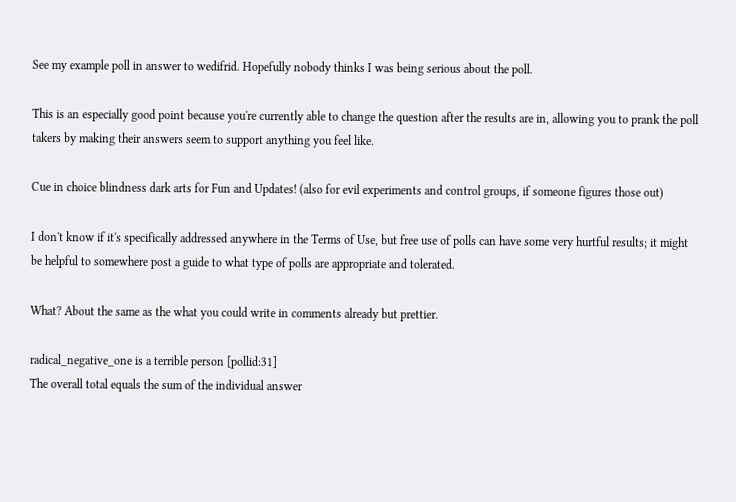See my example poll in answer to wedifrid. Hopefully nobody thinks I was being serious about the poll.

This is an especially good point because you're currently able to change the question after the results are in, allowing you to prank the poll takers by making their answers seem to support anything you feel like.

Cue in choice blindness dark arts for Fun and Updates! (also for evil experiments and control groups, if someone figures those out)

I don't know if it's specifically addressed anywhere in the Terms of Use, but free use of polls can have some very hurtful results; it might be helpful to somewhere post a guide to what type of polls are appropriate and tolerated.

What? About the same as the what you could write in comments already but prettier.

radical_negative_one is a terrible person [pollid:31]
The overall total equals the sum of the individual answer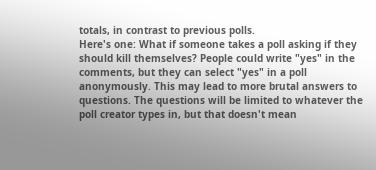totals, in contrast to previous polls.
Here's one: What if someone takes a poll asking if they should kill themselves? People could write "yes" in the comments, but they can select "yes" in a poll anonymously. This may lead to more brutal answers to questions. The questions will be limited to whatever the poll creator types in, but that doesn't mean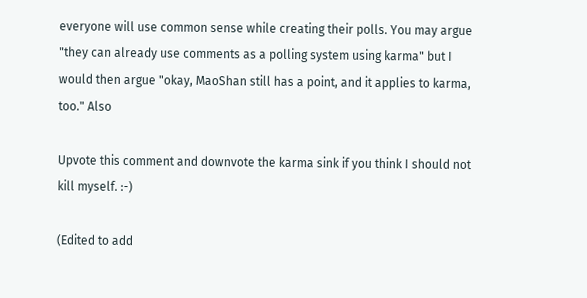everyone will use common sense while creating their polls. You may argue "they can already use comments as a polling system using karma" but I would then argue "okay, MaoShan still has a point, and it applies to karma, too." Also

Upvote this comment and downvote the karma sink if you think I should not kill myself. :-)

(Edited to add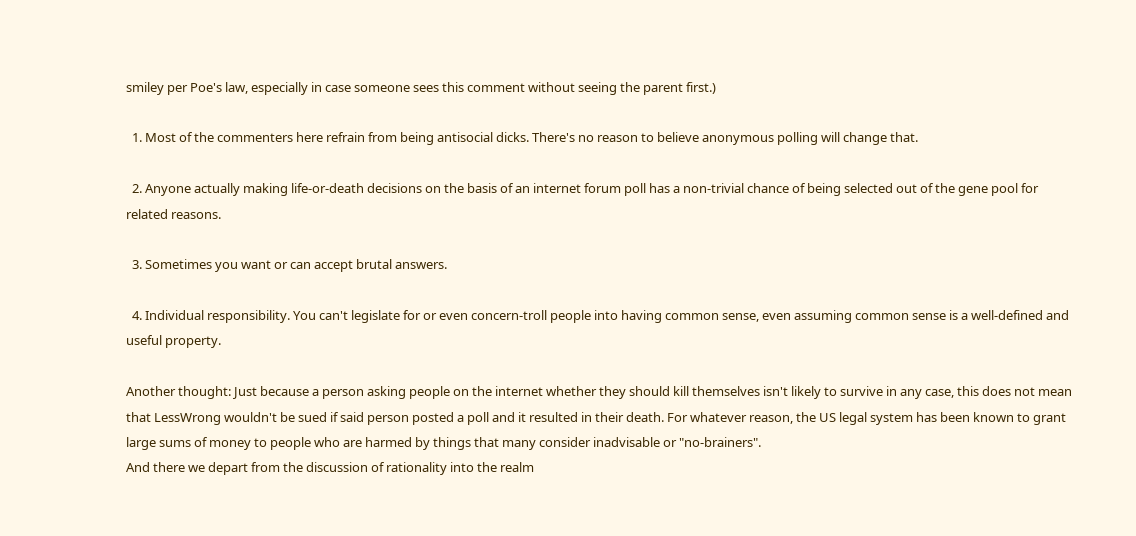smiley per Poe's law, especially in case someone sees this comment without seeing the parent first.)

  1. Most of the commenters here refrain from being antisocial dicks. There's no reason to believe anonymous polling will change that.

  2. Anyone actually making life-or-death decisions on the basis of an internet forum poll has a non-trivial chance of being selected out of the gene pool for related reasons.

  3. Sometimes you want or can accept brutal answers.

  4. Individual responsibility. You can't legislate for or even concern-troll people into having common sense, even assuming common sense is a well-defined and useful property.

Another thought: Just because a person asking people on the internet whether they should kill themselves isn't likely to survive in any case, this does not mean that LessWrong wouldn't be sued if said person posted a poll and it resulted in their death. For whatever reason, the US legal system has been known to grant large sums of money to people who are harmed by things that many consider inadvisable or "no-brainers".
And there we depart from the discussion of rationality into the realm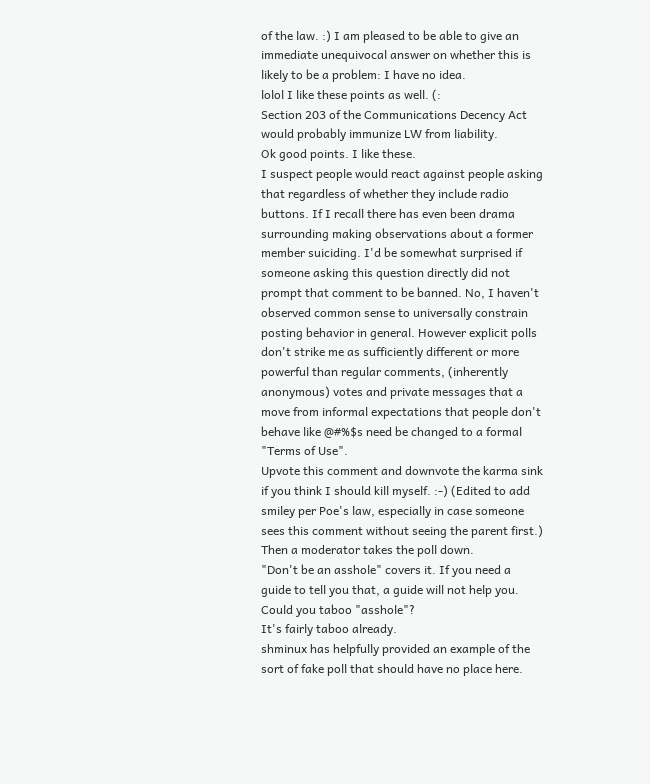of the law. :) I am pleased to be able to give an immediate unequivocal answer on whether this is likely to be a problem: I have no idea.
lolol I like these points as well. (:
Section 203 of the Communications Decency Act would probably immunize LW from liability.
Ok good points. I like these.
I suspect people would react against people asking that regardless of whether they include radio buttons. If I recall there has even been drama surrounding making observations about a former member suiciding. I'd be somewhat surprised if someone asking this question directly did not prompt that comment to be banned. No, I haven't observed common sense to universally constrain posting behavior in general. However explicit polls don't strike me as sufficiently different or more powerful than regular comments, (inherently anonymous) votes and private messages that a move from informal expectations that people don't behave like @#%$s need be changed to a formal "Terms of Use".
Upvote this comment and downvote the karma sink if you think I should kill myself. :-) (Edited to add smiley per Poe's law, especially in case someone sees this comment without seeing the parent first.)
Then a moderator takes the poll down.
"Don't be an asshole" covers it. If you need a guide to tell you that, a guide will not help you.
Could you taboo "asshole"?
It's fairly taboo already.
shminux has helpfully provided an example of the sort of fake poll that should have no place here.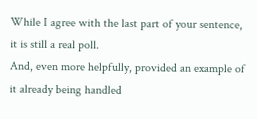While I agree with the last part of your sentence, it is still a real poll.
And, even more helpfully, provided an example of it already being handled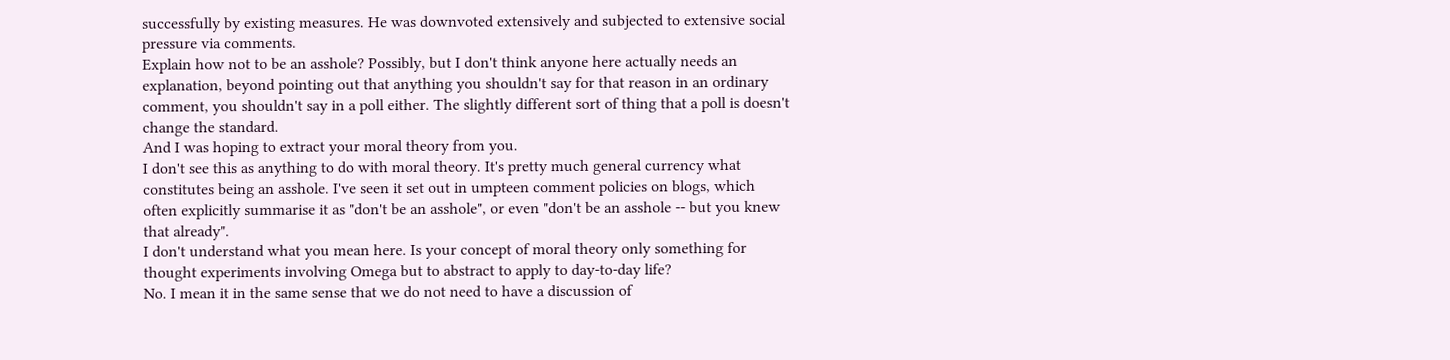successfully by existing measures. He was downvoted extensively and subjected to extensive social pressure via comments.
Explain how not to be an asshole? Possibly, but I don't think anyone here actually needs an explanation, beyond pointing out that anything you shouldn't say for that reason in an ordinary comment, you shouldn't say in a poll either. The slightly different sort of thing that a poll is doesn't change the standard.
And I was hoping to extract your moral theory from you.
I don't see this as anything to do with moral theory. It's pretty much general currency what constitutes being an asshole. I've seen it set out in umpteen comment policies on blogs, which often explicitly summarise it as "don't be an asshole", or even "don't be an asshole -- but you knew that already".
I don't understand what you mean here. Is your concept of moral theory only something for thought experiments involving Omega but to abstract to apply to day-to-day life?
No. I mean it in the same sense that we do not need to have a discussion of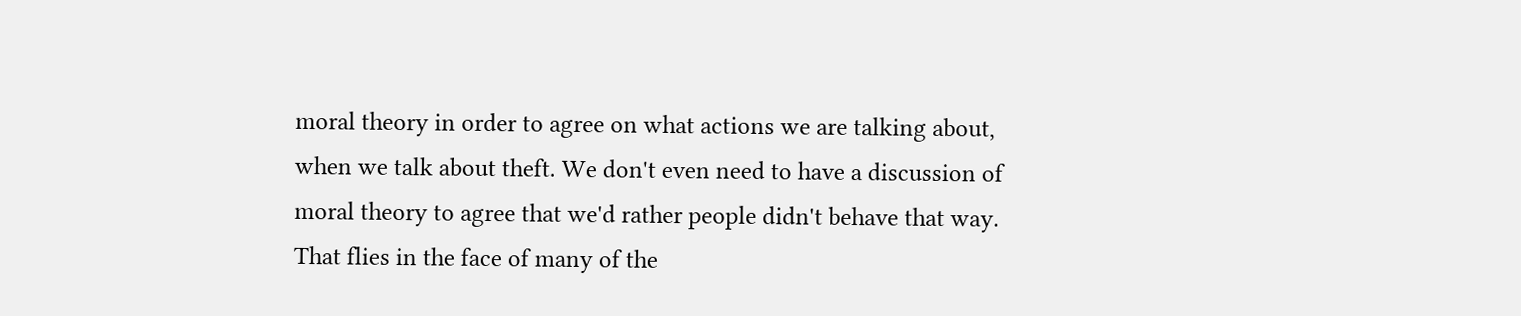moral theory in order to agree on what actions we are talking about, when we talk about theft. We don't even need to have a discussion of moral theory to agree that we'd rather people didn't behave that way.
That flies in the face of many of the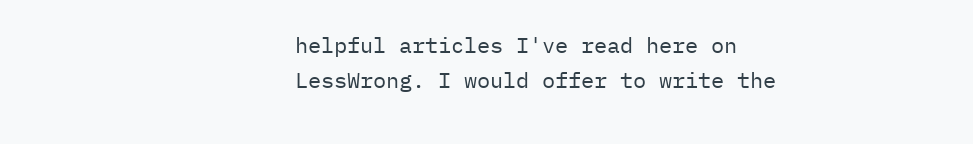helpful articles I've read here on LessWrong. I would offer to write the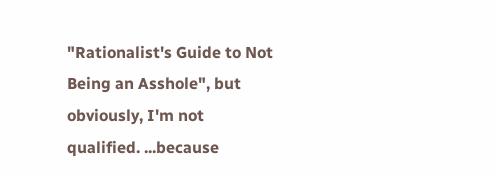"Rationalist's Guide to Not Being an Asshole", but obviously, I'm not qualified. ...because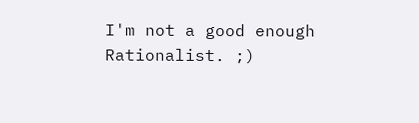I'm not a good enough Rationalist. ;)